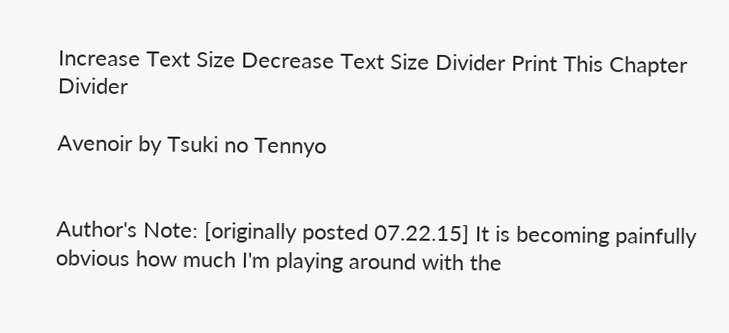Increase Text Size Decrease Text Size Divider Print This Chapter Divider

Avenoir by Tsuki no Tennyo


Author's Note: [originally posted 07.22.15] It is becoming painfully obvious how much I'm playing around with the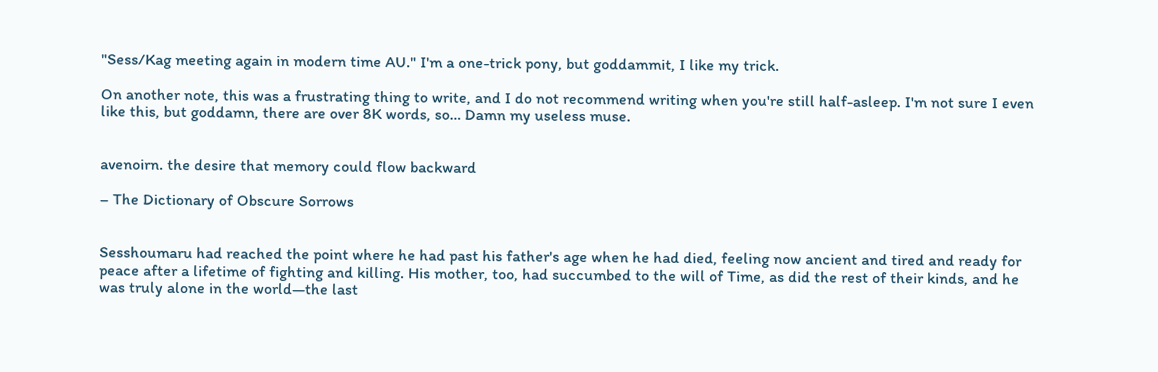"Sess/Kag meeting again in modern time AU." I'm a one-trick pony, but goddammit, I like my trick.

On another note, this was a frustrating thing to write, and I do not recommend writing when you're still half-asleep. I'm not sure I even like this, but goddamn, there are over 8K words, so… Damn my useless muse.


avenoirn. the desire that memory could flow backward

– The Dictionary of Obscure Sorrows


Sesshoumaru had reached the point where he had past his father's age when he had died, feeling now ancient and tired and ready for peace after a lifetime of fighting and killing. His mother, too, had succumbed to the will of Time, as did the rest of their kinds, and he was truly alone in the world—the last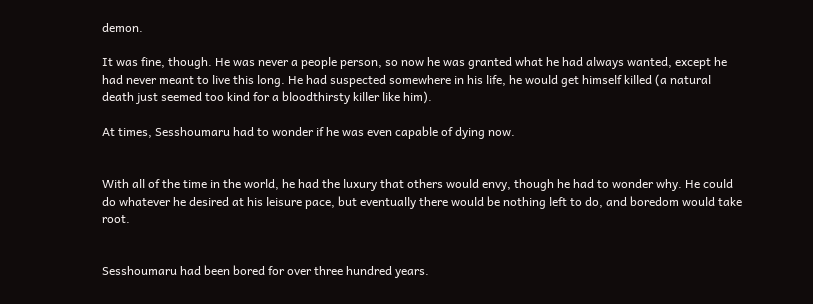demon.

It was fine, though. He was never a people person, so now he was granted what he had always wanted, except he had never meant to live this long. He had suspected somewhere in his life, he would get himself killed (a natural death just seemed too kind for a bloodthirsty killer like him).

At times, Sesshoumaru had to wonder if he was even capable of dying now.


With all of the time in the world, he had the luxury that others would envy, though he had to wonder why. He could do whatever he desired at his leisure pace, but eventually there would be nothing left to do, and boredom would take root.


Sesshoumaru had been bored for over three hundred years.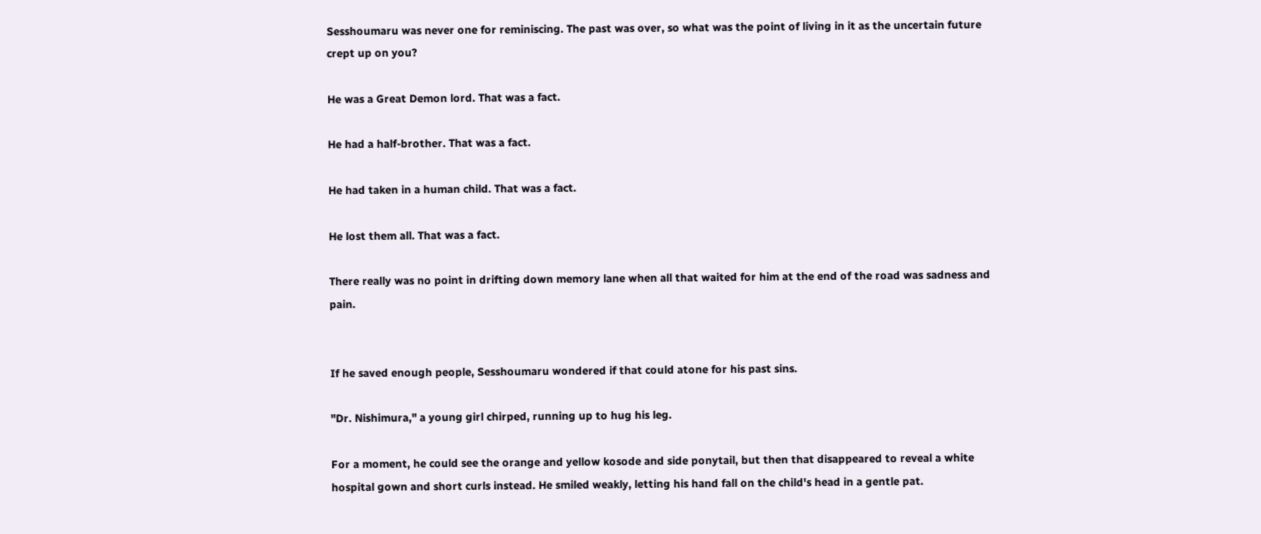Sesshoumaru was never one for reminiscing. The past was over, so what was the point of living in it as the uncertain future crept up on you?

He was a Great Demon lord. That was a fact.

He had a half-brother. That was a fact.

He had taken in a human child. That was a fact.

He lost them all. That was a fact.

There really was no point in drifting down memory lane when all that waited for him at the end of the road was sadness and pain.


If he saved enough people, Sesshoumaru wondered if that could atone for his past sins.

"Dr. Nishimura," a young girl chirped, running up to hug his leg.

For a moment, he could see the orange and yellow kosode and side ponytail, but then that disappeared to reveal a white hospital gown and short curls instead. He smiled weakly, letting his hand fall on the child's head in a gentle pat.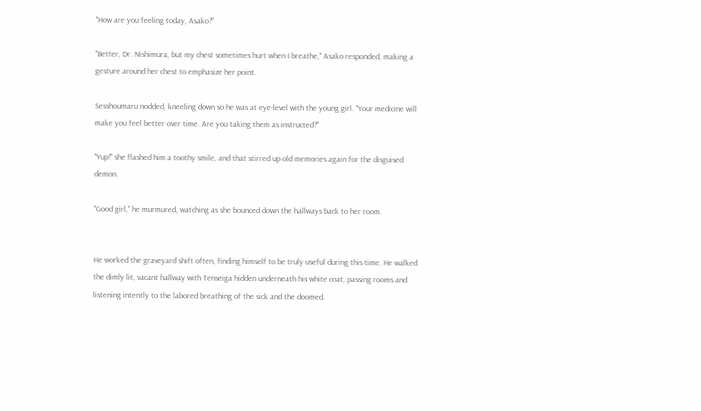"How are you feeling today, Asako?"

"Better, Dr. Nishimura, but my chest sometimes hurt when I breathe," Asako responded, making a gesture around her chest to emphasize her point.

Sesshoumaru nodded, kneeling down so he was at eye-level with the young girl. "Your medicine will make you feel better over time. Are you taking them as instructed?"

"Yup!" she flashed him a toothy smile, and that stirred up old memories again for the disguised demon.

"Good girl," he murmured, watching as she bounced down the hallways back to her room.


He worked the graveyard shift often, finding himself to be truly useful during this time. He walked the dimly lit, vacant hallway with Tenseiga hidden underneath his white coat, passing rooms and listening intently to the labored breathing of the sick and the doomed.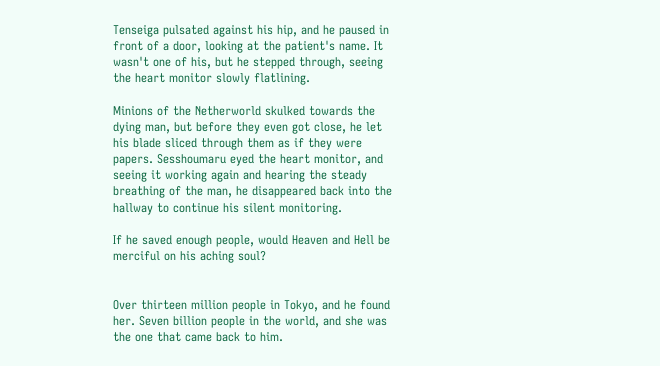Tenseiga pulsated against his hip, and he paused in front of a door, looking at the patient's name. It wasn't one of his, but he stepped through, seeing the heart monitor slowly flatlining.

Minions of the Netherworld skulked towards the dying man, but before they even got close, he let his blade sliced through them as if they were papers. Sesshoumaru eyed the heart monitor, and seeing it working again and hearing the steady breathing of the man, he disappeared back into the hallway to continue his silent monitoring.

If he saved enough people, would Heaven and Hell be merciful on his aching soul?


Over thirteen million people in Tokyo, and he found her. Seven billion people in the world, and she was the one that came back to him.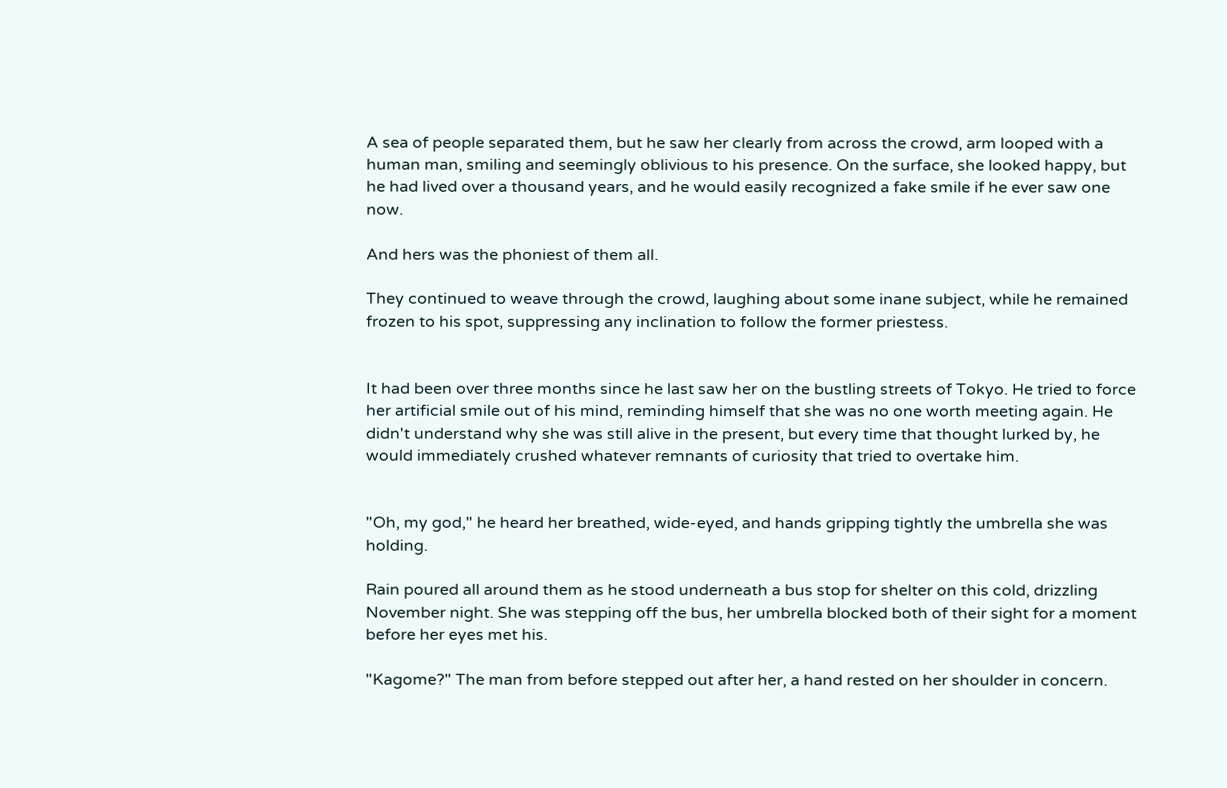A sea of people separated them, but he saw her clearly from across the crowd, arm looped with a human man, smiling and seemingly oblivious to his presence. On the surface, she looked happy, but he had lived over a thousand years, and he would easily recognized a fake smile if he ever saw one now.

And hers was the phoniest of them all.

They continued to weave through the crowd, laughing about some inane subject, while he remained frozen to his spot, suppressing any inclination to follow the former priestess.


It had been over three months since he last saw her on the bustling streets of Tokyo. He tried to force her artificial smile out of his mind, reminding himself that she was no one worth meeting again. He didn't understand why she was still alive in the present, but every time that thought lurked by, he would immediately crushed whatever remnants of curiosity that tried to overtake him.


"Oh, my god," he heard her breathed, wide-eyed, and hands gripping tightly the umbrella she was holding.

Rain poured all around them as he stood underneath a bus stop for shelter on this cold, drizzling November night. She was stepping off the bus, her umbrella blocked both of their sight for a moment before her eyes met his.

"Kagome?" The man from before stepped out after her, a hand rested on her shoulder in concern.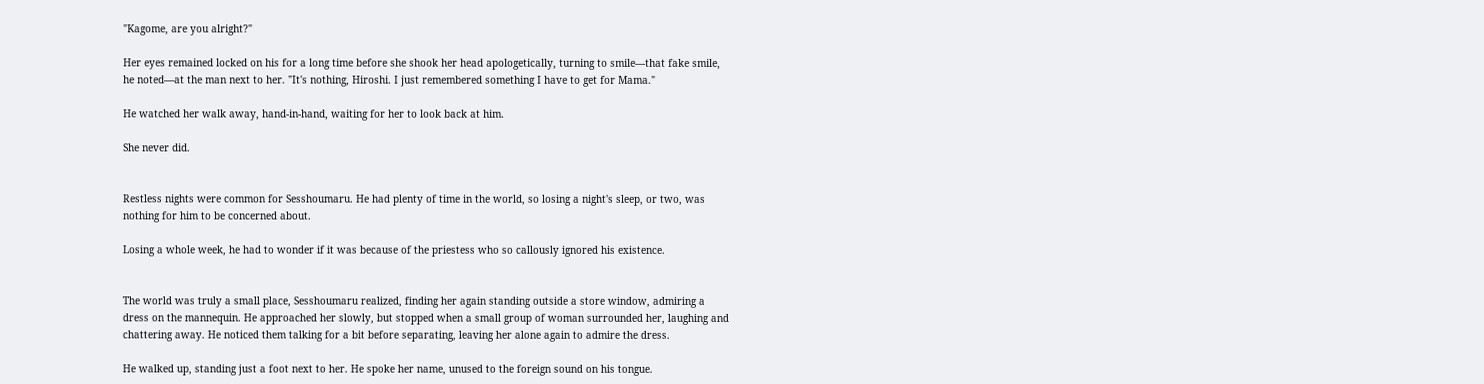"Kagome, are you alright?"

Her eyes remained locked on his for a long time before she shook her head apologetically, turning to smile—that fake smile, he noted—at the man next to her. "It's nothing, Hiroshi. I just remembered something I have to get for Mama."

He watched her walk away, hand-in-hand, waiting for her to look back at him.

She never did.


Restless nights were common for Sesshoumaru. He had plenty of time in the world, so losing a night's sleep, or two, was nothing for him to be concerned about.

Losing a whole week, he had to wonder if it was because of the priestess who so callously ignored his existence.


The world was truly a small place, Sesshoumaru realized, finding her again standing outside a store window, admiring a dress on the mannequin. He approached her slowly, but stopped when a small group of woman surrounded her, laughing and chattering away. He noticed them talking for a bit before separating, leaving her alone again to admire the dress.

He walked up, standing just a foot next to her. He spoke her name, unused to the foreign sound on his tongue.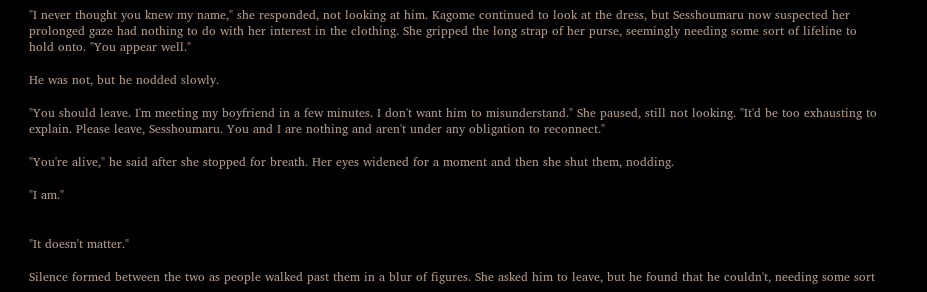"I never thought you knew my name," she responded, not looking at him. Kagome continued to look at the dress, but Sesshoumaru now suspected her prolonged gaze had nothing to do with her interest in the clothing. She gripped the long strap of her purse, seemingly needing some sort of lifeline to hold onto. "You appear well."

He was not, but he nodded slowly.

"You should leave. I'm meeting my boyfriend in a few minutes. I don't want him to misunderstand." She paused, still not looking. "It'd be too exhausting to explain. Please leave, Sesshoumaru. You and I are nothing and aren't under any obligation to reconnect."

"You're alive," he said after she stopped for breath. Her eyes widened for a moment and then she shut them, nodding.

"I am."


"It doesn't matter."

Silence formed between the two as people walked past them in a blur of figures. She asked him to leave, but he found that he couldn't, needing some sort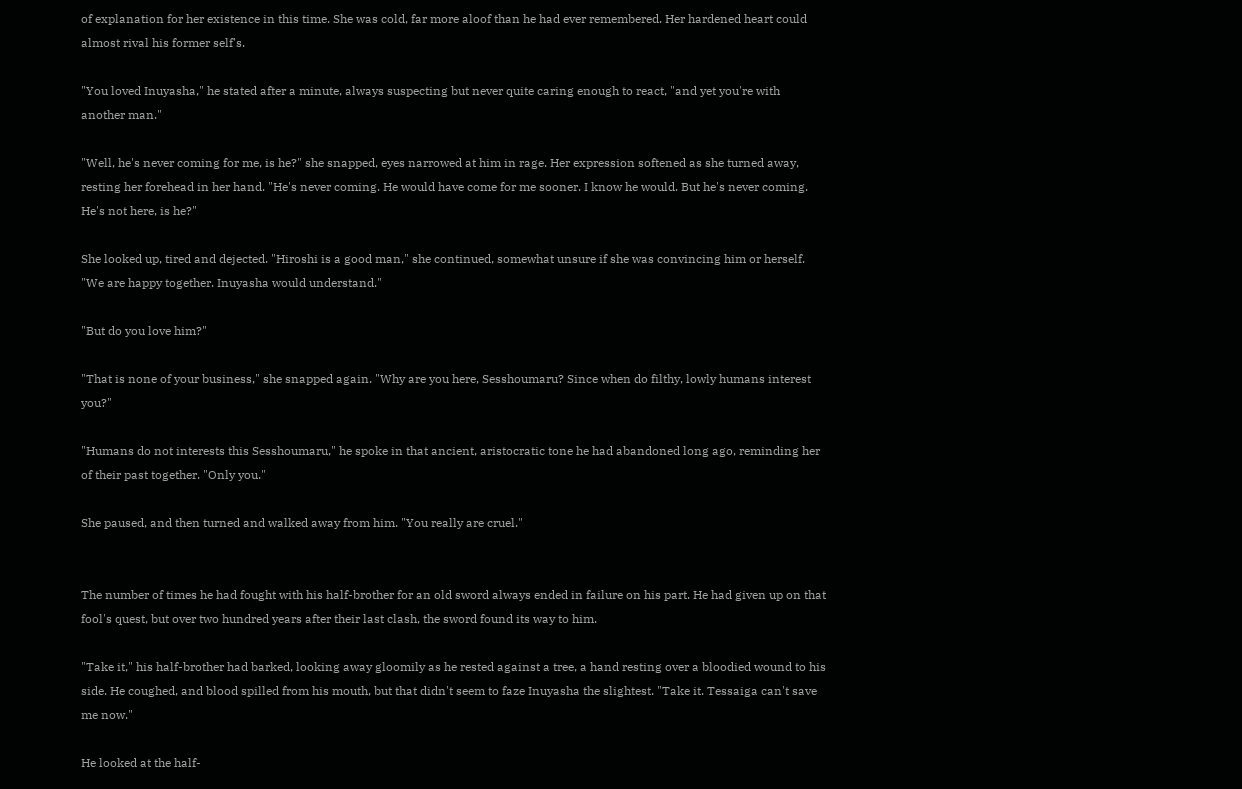of explanation for her existence in this time. She was cold, far more aloof than he had ever remembered. Her hardened heart could almost rival his former self's.

"You loved Inuyasha," he stated after a minute, always suspecting but never quite caring enough to react, "and yet you're with another man."

"Well, he's never coming for me, is he?" she snapped, eyes narrowed at him in rage. Her expression softened as she turned away, resting her forehead in her hand. "He's never coming. He would have come for me sooner. I know he would. But he's never coming. He's not here, is he?"

She looked up, tired and dejected. "Hiroshi is a good man," she continued, somewhat unsure if she was convincing him or herself. "We are happy together. Inuyasha would understand."

"But do you love him?"

"That is none of your business," she snapped again. "Why are you here, Sesshoumaru? Since when do filthy, lowly humans interest you?"

"Humans do not interests this Sesshoumaru," he spoke in that ancient, aristocratic tone he had abandoned long ago, reminding her of their past together. "Only you."

She paused, and then turned and walked away from him. "You really are cruel."


The number of times he had fought with his half-brother for an old sword always ended in failure on his part. He had given up on that fool's quest, but over two hundred years after their last clash, the sword found its way to him.

"Take it," his half-brother had barked, looking away gloomily as he rested against a tree, a hand resting over a bloodied wound to his side. He coughed, and blood spilled from his mouth, but that didn't seem to faze Inuyasha the slightest. "Take it. Tessaiga can't save me now."

He looked at the half-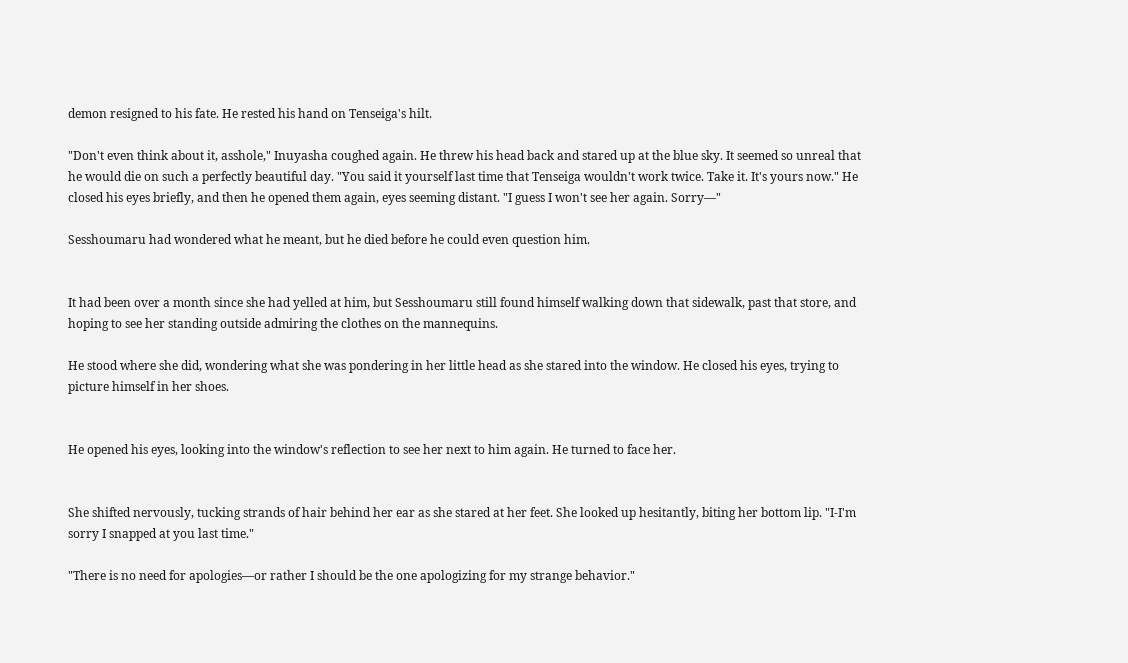demon resigned to his fate. He rested his hand on Tenseiga's hilt.

"Don't even think about it, asshole," Inuyasha coughed again. He threw his head back and stared up at the blue sky. It seemed so unreal that he would die on such a perfectly beautiful day. "You said it yourself last time that Tenseiga wouldn't work twice. Take it. It's yours now." He closed his eyes briefly, and then he opened them again, eyes seeming distant. "I guess I won't see her again. Sorry—"

Sesshoumaru had wondered what he meant, but he died before he could even question him.


It had been over a month since she had yelled at him, but Sesshoumaru still found himself walking down that sidewalk, past that store, and hoping to see her standing outside admiring the clothes on the mannequins.

He stood where she did, wondering what she was pondering in her little head as she stared into the window. He closed his eyes, trying to picture himself in her shoes.


He opened his eyes, looking into the window's reflection to see her next to him again. He turned to face her.


She shifted nervously, tucking strands of hair behind her ear as she stared at her feet. She looked up hesitantly, biting her bottom lip. "I-I'm sorry I snapped at you last time."

"There is no need for apologies—or rather I should be the one apologizing for my strange behavior."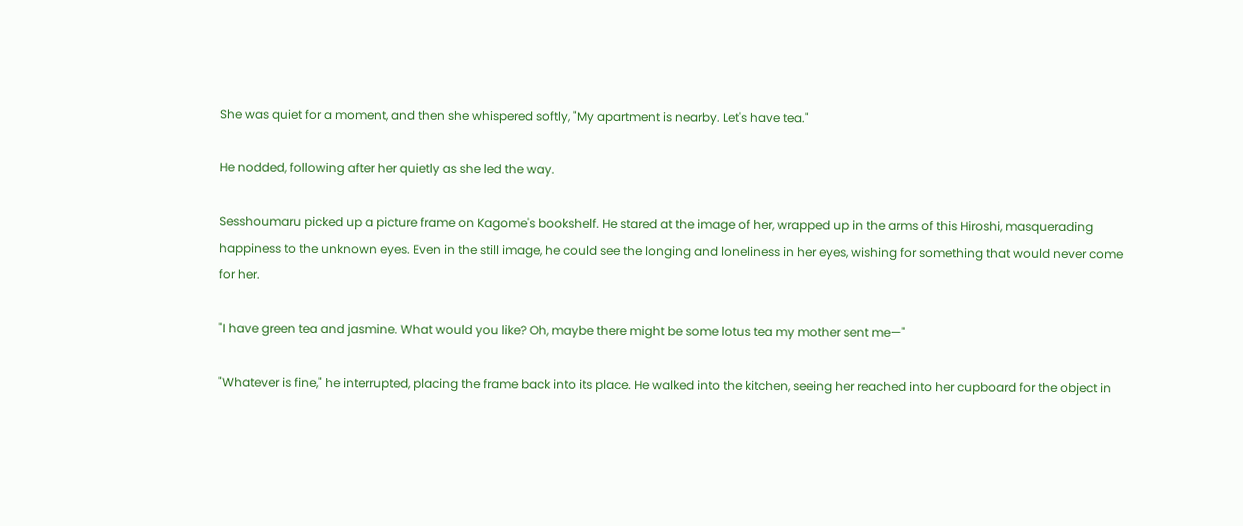She was quiet for a moment, and then she whispered softly, "My apartment is nearby. Let's have tea."

He nodded, following after her quietly as she led the way.

Sesshoumaru picked up a picture frame on Kagome's bookshelf. He stared at the image of her, wrapped up in the arms of this Hiroshi, masquerading happiness to the unknown eyes. Even in the still image, he could see the longing and loneliness in her eyes, wishing for something that would never come for her.

"I have green tea and jasmine. What would you like? Oh, maybe there might be some lotus tea my mother sent me—"

"Whatever is fine," he interrupted, placing the frame back into its place. He walked into the kitchen, seeing her reached into her cupboard for the object in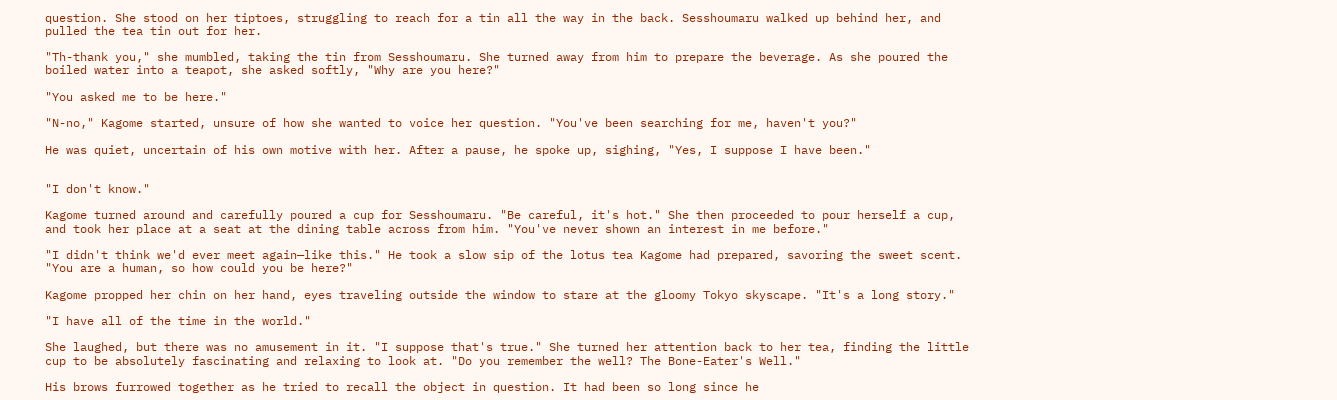question. She stood on her tiptoes, struggling to reach for a tin all the way in the back. Sesshoumaru walked up behind her, and pulled the tea tin out for her.

"Th-thank you," she mumbled, taking the tin from Sesshoumaru. She turned away from him to prepare the beverage. As she poured the boiled water into a teapot, she asked softly, "Why are you here?"

"You asked me to be here."

"N-no," Kagome started, unsure of how she wanted to voice her question. "You've been searching for me, haven't you?"

He was quiet, uncertain of his own motive with her. After a pause, he spoke up, sighing, "Yes, I suppose I have been."


"I don't know."

Kagome turned around and carefully poured a cup for Sesshoumaru. "Be careful, it's hot." She then proceeded to pour herself a cup, and took her place at a seat at the dining table across from him. "You've never shown an interest in me before."

"I didn't think we'd ever meet again—like this." He took a slow sip of the lotus tea Kagome had prepared, savoring the sweet scent. "You are a human, so how could you be here?"

Kagome propped her chin on her hand, eyes traveling outside the window to stare at the gloomy Tokyo skyscape. "It's a long story."

"I have all of the time in the world."

She laughed, but there was no amusement in it. "I suppose that's true." She turned her attention back to her tea, finding the little cup to be absolutely fascinating and relaxing to look at. "Do you remember the well? The Bone-Eater's Well."

His brows furrowed together as he tried to recall the object in question. It had been so long since he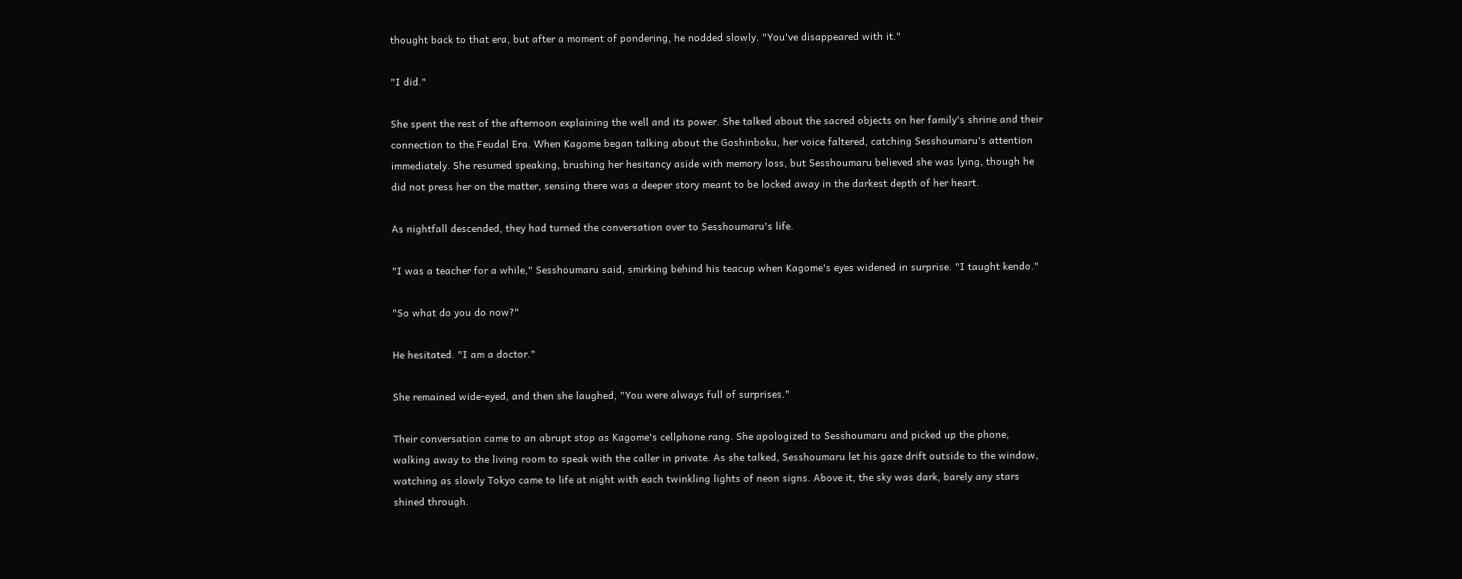thought back to that era, but after a moment of pondering, he nodded slowly. "You've disappeared with it."

"I did."

She spent the rest of the afternoon explaining the well and its power. She talked about the sacred objects on her family's shrine and their connection to the Feudal Era. When Kagome began talking about the Goshinboku, her voice faltered, catching Sesshoumaru's attention immediately. She resumed speaking, brushing her hesitancy aside with memory loss, but Sesshoumaru believed she was lying, though he did not press her on the matter, sensing there was a deeper story meant to be locked away in the darkest depth of her heart.

As nightfall descended, they had turned the conversation over to Sesshoumaru's life.

"I was a teacher for a while," Sesshoumaru said, smirking behind his teacup when Kagome's eyes widened in surprise. "I taught kendo."

"So what do you do now?"

He hesitated. "I am a doctor."

She remained wide-eyed, and then she laughed, "You were always full of surprises."

Their conversation came to an abrupt stop as Kagome's cellphone rang. She apologized to Sesshoumaru and picked up the phone, walking away to the living room to speak with the caller in private. As she talked, Sesshoumaru let his gaze drift outside to the window, watching as slowly Tokyo came to life at night with each twinkling lights of neon signs. Above it, the sky was dark, barely any stars shined through.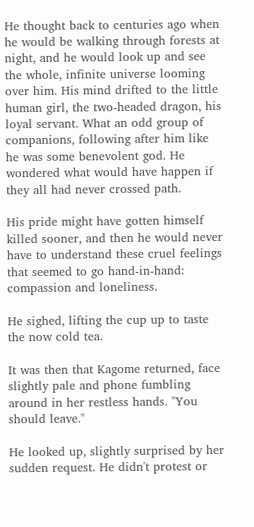He thought back to centuries ago when he would be walking through forests at night, and he would look up and see the whole, infinite universe looming over him. His mind drifted to the little human girl, the two-headed dragon, his loyal servant. What an odd group of companions, following after him like he was some benevolent god. He wondered what would have happen if they all had never crossed path.

His pride might have gotten himself killed sooner, and then he would never have to understand these cruel feelings that seemed to go hand-in-hand: compassion and loneliness.

He sighed, lifting the cup up to taste the now cold tea.

It was then that Kagome returned, face slightly pale and phone fumbling around in her restless hands. "You should leave."

He looked up, slightly surprised by her sudden request. He didn't protest or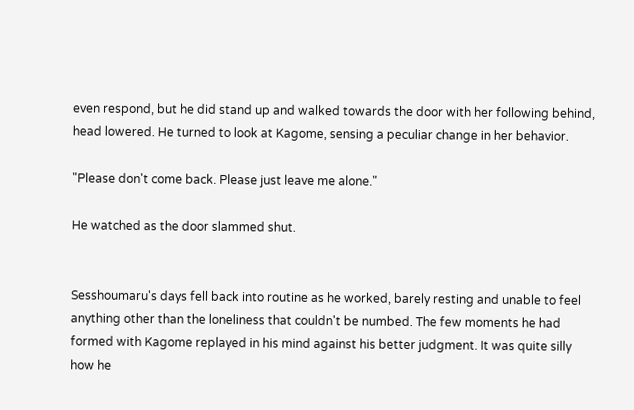even respond, but he did stand up and walked towards the door with her following behind, head lowered. He turned to look at Kagome, sensing a peculiar change in her behavior.

"Please don't come back. Please just leave me alone."

He watched as the door slammed shut.


Sesshoumaru's days fell back into routine as he worked, barely resting and unable to feel anything other than the loneliness that couldn't be numbed. The few moments he had formed with Kagome replayed in his mind against his better judgment. It was quite silly how he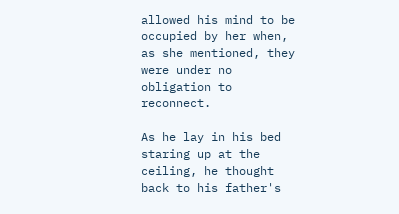allowed his mind to be occupied by her when, as she mentioned, they were under no obligation to reconnect.

As he lay in his bed staring up at the ceiling, he thought back to his father's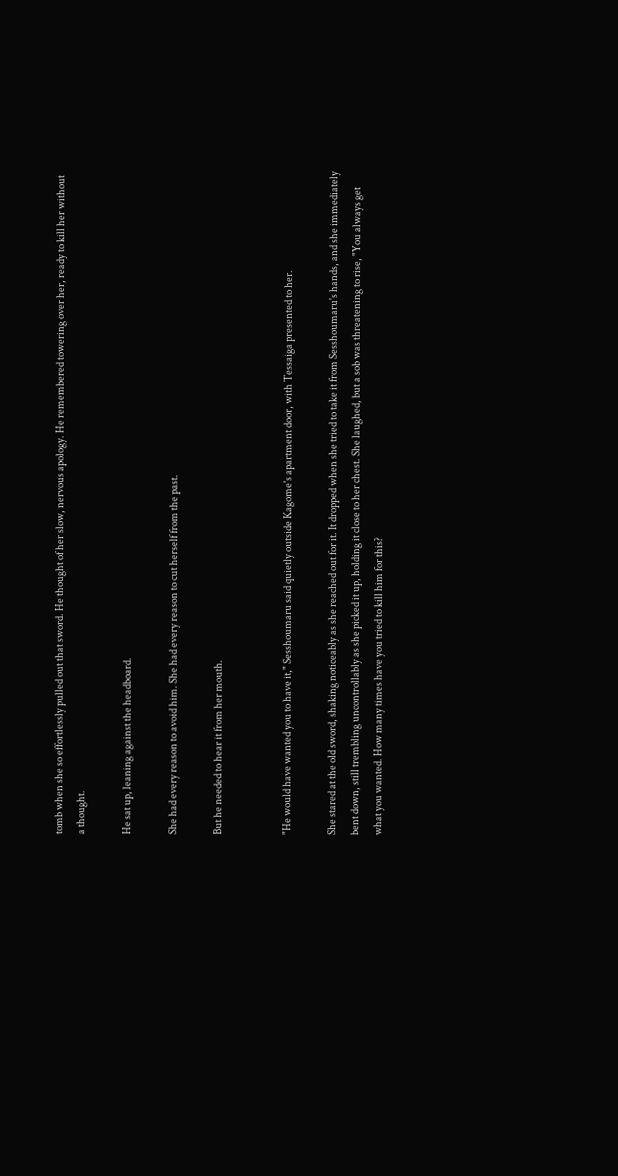tomb when she so effortlessly pulled out that sword. He thought of her slow, nervous apology. He remembered towering over her, ready to kill her without a thought.

He sat up, leaning against the headboard.

She had every reason to avoid him. She had every reason to cut herself from the past.

But he needed to hear it from her mouth.


"He would have wanted you to have it," Sesshoumaru said quietly outside Kagome's apartment door, with Tessaiga presented to her.

She stared at the old sword, shaking noticeably as she reached out for it. It dropped when she tried to take it from Sesshoumaru's hands, and she immediately bent down, still trembling uncontrollably as she picked it up, holding it close to her chest. She laughed, but a sob was threatening to rise, "You always get what you wanted. How many times have you tried to kill him for this?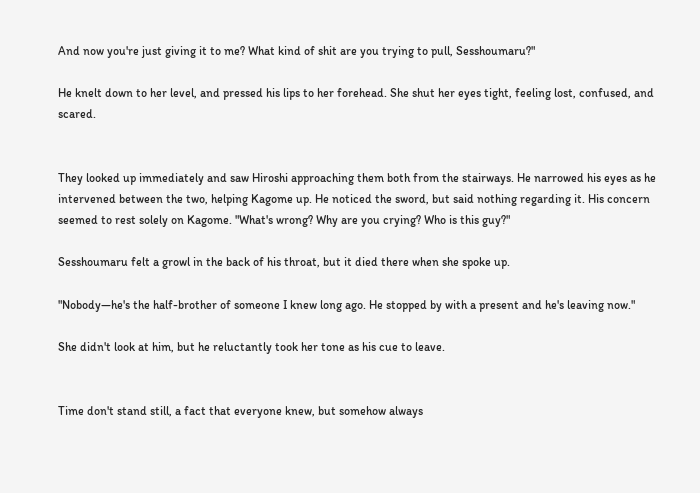And now you're just giving it to me? What kind of shit are you trying to pull, Sesshoumaru?"

He knelt down to her level, and pressed his lips to her forehead. She shut her eyes tight, feeling lost, confused, and scared.


They looked up immediately and saw Hiroshi approaching them both from the stairways. He narrowed his eyes as he intervened between the two, helping Kagome up. He noticed the sword, but said nothing regarding it. His concern seemed to rest solely on Kagome. "What's wrong? Why are you crying? Who is this guy?"

Sesshoumaru felt a growl in the back of his throat, but it died there when she spoke up.

"Nobody—he's the half-brother of someone I knew long ago. He stopped by with a present and he's leaving now."

She didn't look at him, but he reluctantly took her tone as his cue to leave.


Time don't stand still, a fact that everyone knew, but somehow always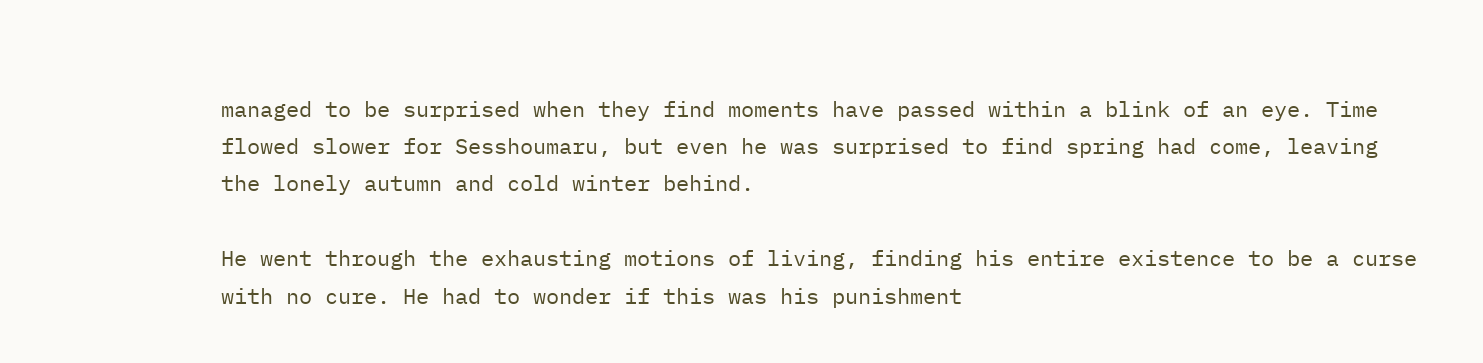managed to be surprised when they find moments have passed within a blink of an eye. Time flowed slower for Sesshoumaru, but even he was surprised to find spring had come, leaving the lonely autumn and cold winter behind.

He went through the exhausting motions of living, finding his entire existence to be a curse with no cure. He had to wonder if this was his punishment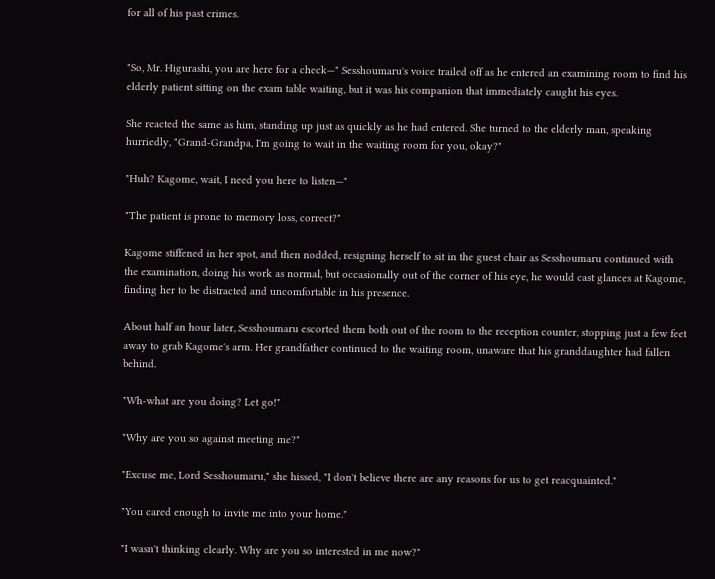for all of his past crimes.


"So, Mr. Higurashi, you are here for a check—" Sesshoumaru's voice trailed off as he entered an examining room to find his elderly patient sitting on the exam table waiting, but it was his companion that immediately caught his eyes.

She reacted the same as him, standing up just as quickly as he had entered. She turned to the elderly man, speaking hurriedly, "Grand-Grandpa, I'm going to wait in the waiting room for you, okay?"

"Huh? Kagome, wait, I need you here to listen—"

"The patient is prone to memory loss, correct?"

Kagome stiffened in her spot, and then nodded, resigning herself to sit in the guest chair as Sesshoumaru continued with the examination, doing his work as normal, but occasionally out of the corner of his eye, he would cast glances at Kagome, finding her to be distracted and uncomfortable in his presence.

About half an hour later, Sesshoumaru escorted them both out of the room to the reception counter, stopping just a few feet away to grab Kagome's arm. Her grandfather continued to the waiting room, unaware that his granddaughter had fallen behind.

"Wh-what are you doing? Let go!"

"Why are you so against meeting me?"

"Excuse me, Lord Sesshoumaru," she hissed, "I don't believe there are any reasons for us to get reacquainted."

"You cared enough to invite me into your home."

"I wasn't thinking clearly. Why are you so interested in me now?"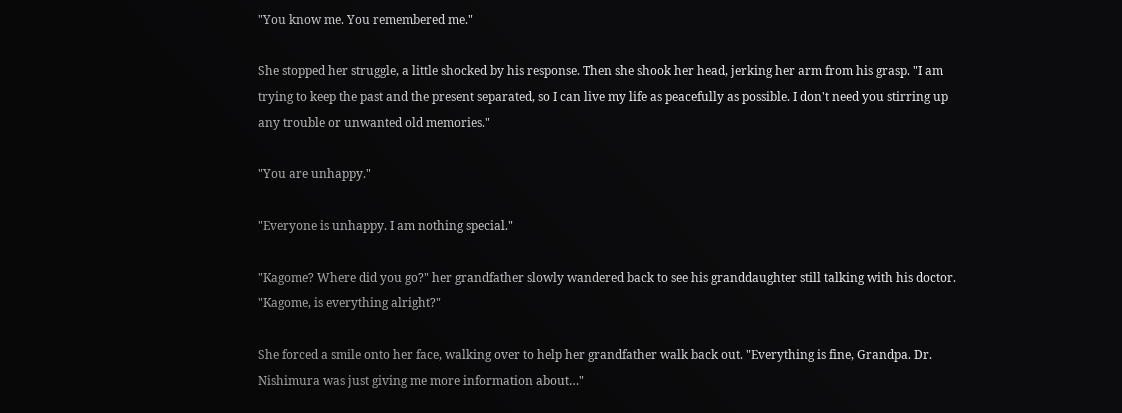"You know me. You remembered me."

She stopped her struggle, a little shocked by his response. Then she shook her head, jerking her arm from his grasp. "I am trying to keep the past and the present separated, so I can live my life as peacefully as possible. I don't need you stirring up any trouble or unwanted old memories."

"You are unhappy."

"Everyone is unhappy. I am nothing special."

"Kagome? Where did you go?" her grandfather slowly wandered back to see his granddaughter still talking with his doctor. "Kagome, is everything alright?"

She forced a smile onto her face, walking over to help her grandfather walk back out. "Everything is fine, Grandpa. Dr. Nishimura was just giving me more information about…"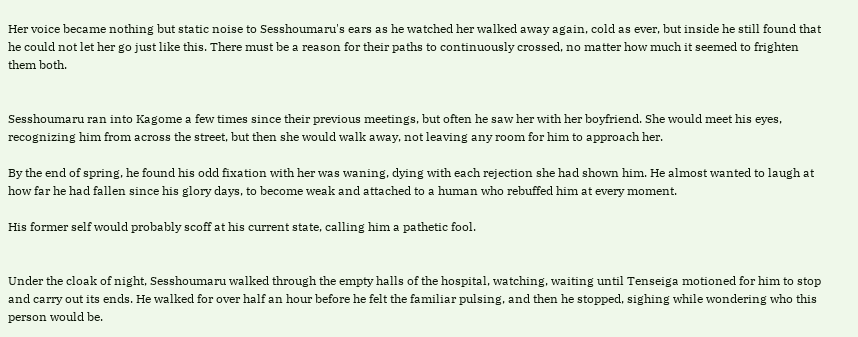Her voice became nothing but static noise to Sesshoumaru's ears as he watched her walked away again, cold as ever, but inside he still found that he could not let her go just like this. There must be a reason for their paths to continuously crossed, no matter how much it seemed to frighten them both.


Sesshoumaru ran into Kagome a few times since their previous meetings, but often he saw her with her boyfriend. She would meet his eyes, recognizing him from across the street, but then she would walk away, not leaving any room for him to approach her.

By the end of spring, he found his odd fixation with her was waning, dying with each rejection she had shown him. He almost wanted to laugh at how far he had fallen since his glory days, to become weak and attached to a human who rebuffed him at every moment.

His former self would probably scoff at his current state, calling him a pathetic fool.


Under the cloak of night, Sesshoumaru walked through the empty halls of the hospital, watching, waiting until Tenseiga motioned for him to stop and carry out its ends. He walked for over half an hour before he felt the familiar pulsing, and then he stopped, sighing while wondering who this person would be.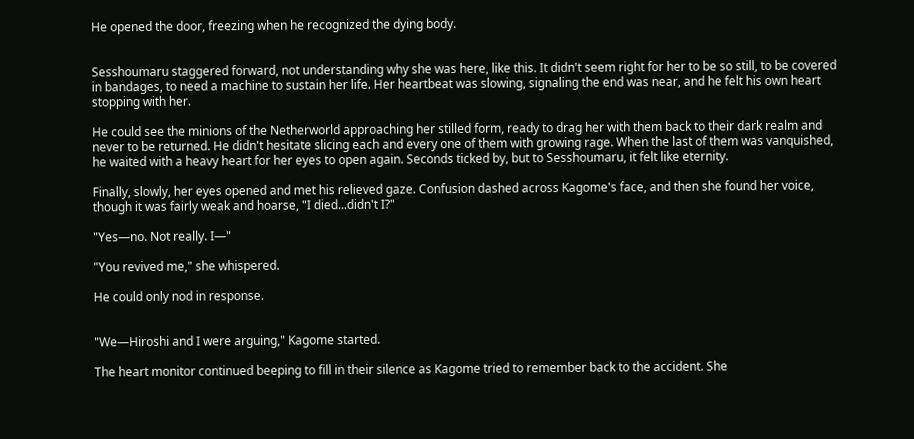He opened the door, freezing when he recognized the dying body.


Sesshoumaru staggered forward, not understanding why she was here, like this. It didn't seem right for her to be so still, to be covered in bandages, to need a machine to sustain her life. Her heartbeat was slowing, signaling the end was near, and he felt his own heart stopping with her.

He could see the minions of the Netherworld approaching her stilled form, ready to drag her with them back to their dark realm and never to be returned. He didn't hesitate slicing each and every one of them with growing rage. When the last of them was vanquished, he waited with a heavy heart for her eyes to open again. Seconds ticked by, but to Sesshoumaru, it felt like eternity.

Finally, slowly, her eyes opened and met his relieved gaze. Confusion dashed across Kagome's face, and then she found her voice, though it was fairly weak and hoarse, "I died...didn't I?"

"Yes—no. Not really. I—"

"You revived me," she whispered.

He could only nod in response.


"We—Hiroshi and I were arguing," Kagome started.

The heart monitor continued beeping to fill in their silence as Kagome tried to remember back to the accident. She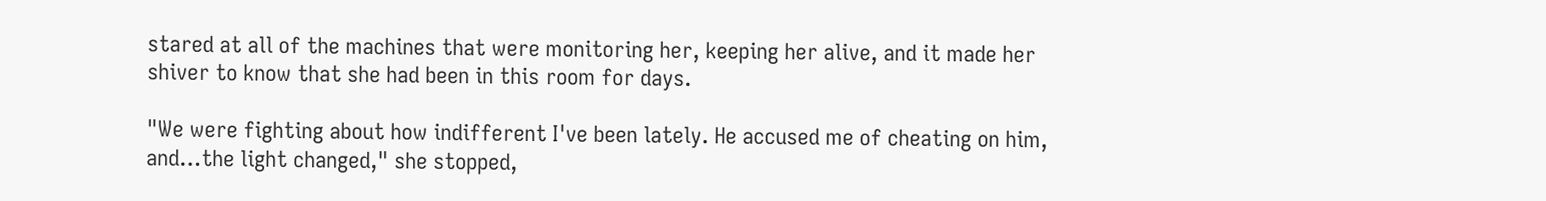stared at all of the machines that were monitoring her, keeping her alive, and it made her shiver to know that she had been in this room for days.

"We were fighting about how indifferent I've been lately. He accused me of cheating on him, and…the light changed," she stopped,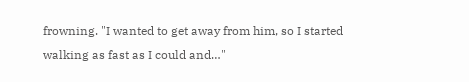frowning. "I wanted to get away from him, so I started walking as fast as I could and…"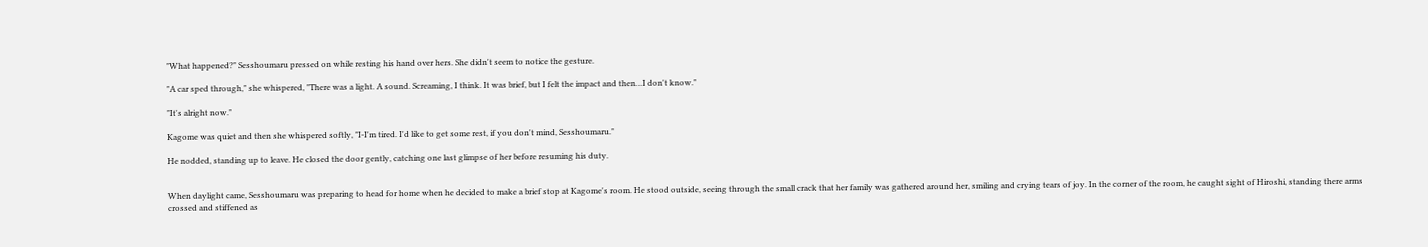"What happened?" Sesshoumaru pressed on while resting his hand over hers. She didn't seem to notice the gesture.

"A car sped through," she whispered, "There was a light. A sound. Screaming, I think. It was brief, but I felt the impact and then…I don't know."

"It's alright now."

Kagome was quiet and then she whispered softly, "I-I'm tired. I'd like to get some rest, if you don't mind, Sesshoumaru."

He nodded, standing up to leave. He closed the door gently, catching one last glimpse of her before resuming his duty.


When daylight came, Sesshoumaru was preparing to head for home when he decided to make a brief stop at Kagome's room. He stood outside, seeing through the small crack that her family was gathered around her, smiling and crying tears of joy. In the corner of the room, he caught sight of Hiroshi, standing there arms crossed and stiffened as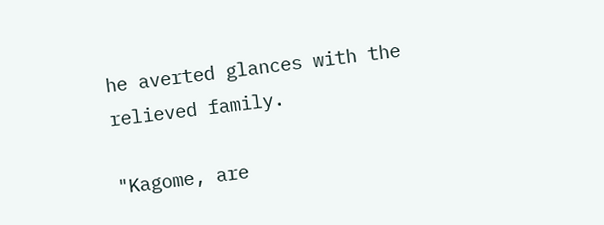he averted glances with the relieved family.

"Kagome, are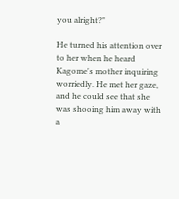you alright?"

He turned his attention over to her when he heard Kagome's mother inquiring worriedly. He met her gaze, and he could see that she was shooing him away with a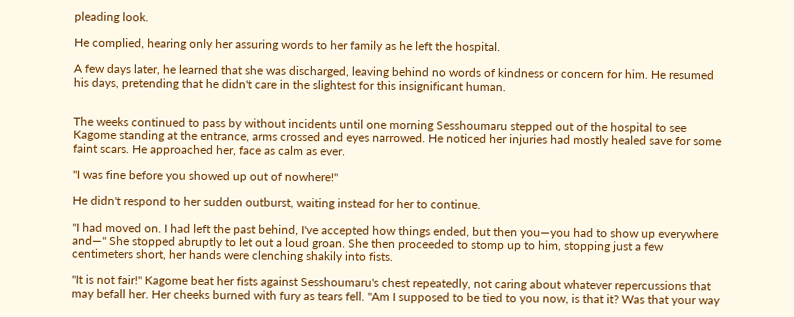pleading look.

He complied, hearing only her assuring words to her family as he left the hospital.

A few days later, he learned that she was discharged, leaving behind no words of kindness or concern for him. He resumed his days, pretending that he didn't care in the slightest for this insignificant human.


The weeks continued to pass by without incidents until one morning Sesshoumaru stepped out of the hospital to see Kagome standing at the entrance, arms crossed and eyes narrowed. He noticed her injuries had mostly healed save for some faint scars. He approached her, face as calm as ever.

"I was fine before you showed up out of nowhere!"

He didn't respond to her sudden outburst, waiting instead for her to continue.

"I had moved on. I had left the past behind, I've accepted how things ended, but then you—you had to show up everywhere and—" She stopped abruptly to let out a loud groan. She then proceeded to stomp up to him, stopping just a few centimeters short, her hands were clenching shakily into fists.

"It is not fair!" Kagome beat her fists against Sesshoumaru's chest repeatedly, not caring about whatever repercussions that may befall her. Her cheeks burned with fury as tears fell. "Am I supposed to be tied to you now, is that it? Was that your way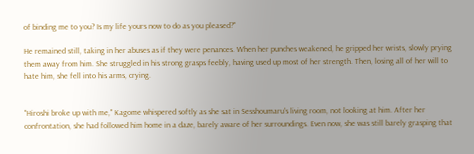of binding me to you? Is my life yours now to do as you pleased?"

He remained still, taking in her abuses as if they were penances. When her punches weakened, he gripped her wrists, slowly prying them away from him. She struggled in his strong grasps feebly, having used up most of her strength. Then, losing all of her will to hate him, she fell into his arms, crying.


"Hiroshi broke up with me," Kagome whispered softly as she sat in Sesshoumaru's living room, not looking at him. After her confrontation, she had followed him home in a daze, barely aware of her surroundings. Even now, she was still barely grasping that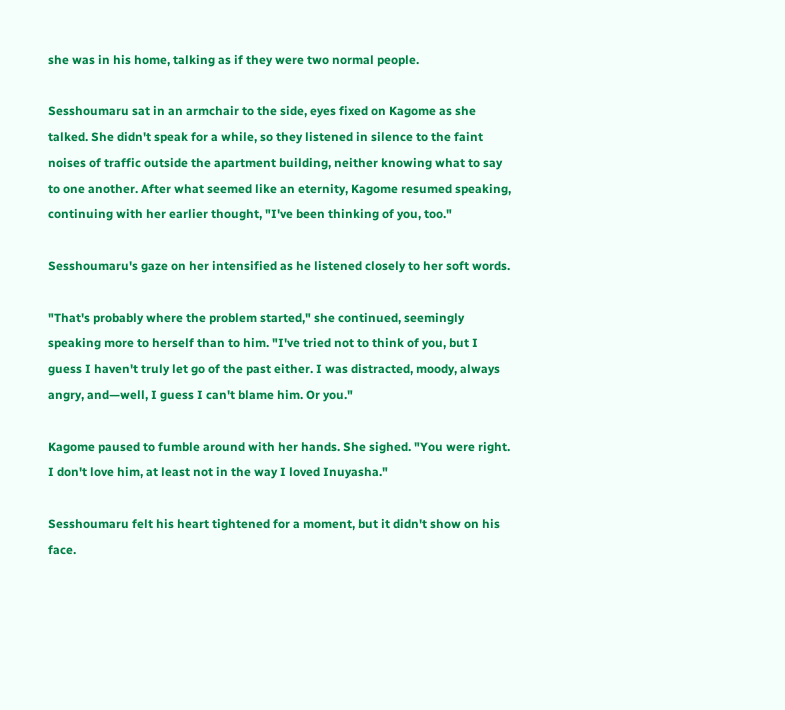she was in his home, talking as if they were two normal people.

Sesshoumaru sat in an armchair to the side, eyes fixed on Kagome as she talked. She didn't speak for a while, so they listened in silence to the faint noises of traffic outside the apartment building, neither knowing what to say to one another. After what seemed like an eternity, Kagome resumed speaking, continuing with her earlier thought, "I've been thinking of you, too."

Sesshoumaru's gaze on her intensified as he listened closely to her soft words.

"That's probably where the problem started," she continued, seemingly speaking more to herself than to him. "I've tried not to think of you, but I guess I haven't truly let go of the past either. I was distracted, moody, always angry, and—well, I guess I can't blame him. Or you."

Kagome paused to fumble around with her hands. She sighed. "You were right. I don't love him, at least not in the way I loved Inuyasha."

Sesshoumaru felt his heart tightened for a moment, but it didn't show on his face.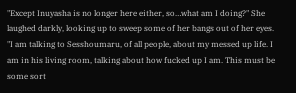"Except Inuyasha is no longer here either, so…what am I doing?" She laughed darkly, looking up to sweep some of her bangs out of her eyes. "I am talking to Sesshoumaru, of all people, about my messed up life. I am in his living room, talking about how fucked up I am. This must be some sort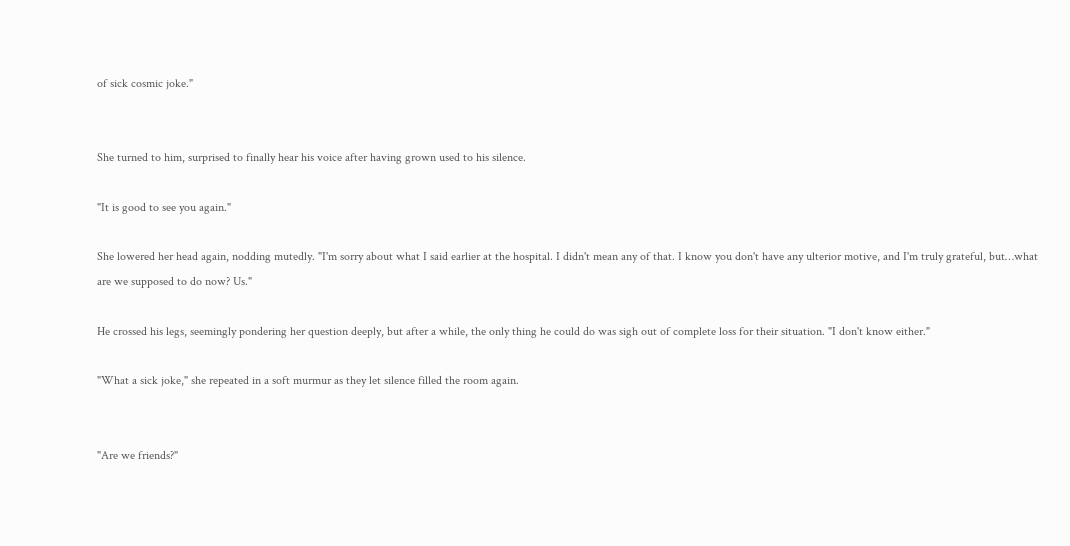of sick cosmic joke."


She turned to him, surprised to finally hear his voice after having grown used to his silence.

"It is good to see you again."

She lowered her head again, nodding mutedly. "I'm sorry about what I said earlier at the hospital. I didn't mean any of that. I know you don't have any ulterior motive, and I'm truly grateful, but…what are we supposed to do now? Us."

He crossed his legs, seemingly pondering her question deeply, but after a while, the only thing he could do was sigh out of complete loss for their situation. "I don't know either."

"What a sick joke," she repeated in a soft murmur as they let silence filled the room again.


"Are we friends?"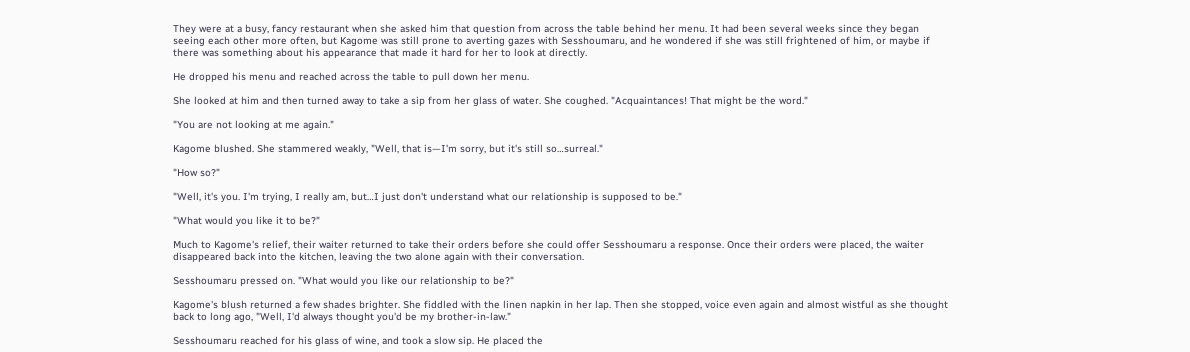They were at a busy, fancy restaurant when she asked him that question from across the table behind her menu. It had been several weeks since they began seeing each other more often, but Kagome was still prone to averting gazes with Sesshoumaru, and he wondered if she was still frightened of him, or maybe if there was something about his appearance that made it hard for her to look at directly.

He dropped his menu and reached across the table to pull down her menu.

She looked at him and then turned away to take a sip from her glass of water. She coughed. "Acquaintances! That might be the word."

"You are not looking at me again."

Kagome blushed. She stammered weakly, "Well, that is—I'm sorry, but it's still so…surreal."

"How so?"

"Well, it's you. I'm trying, I really am, but…I just don't understand what our relationship is supposed to be."

"What would you like it to be?"

Much to Kagome's relief, their waiter returned to take their orders before she could offer Sesshoumaru a response. Once their orders were placed, the waiter disappeared back into the kitchen, leaving the two alone again with their conversation.

Sesshoumaru pressed on. "What would you like our relationship to be?"

Kagome's blush returned a few shades brighter. She fiddled with the linen napkin in her lap. Then she stopped, voice even again and almost wistful as she thought back to long ago, "Well, I'd always thought you'd be my brother-in-law."

Sesshoumaru reached for his glass of wine, and took a slow sip. He placed the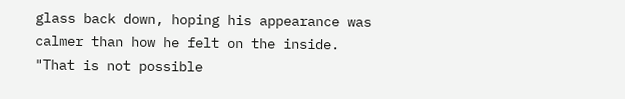glass back down, hoping his appearance was calmer than how he felt on the inside. "That is not possible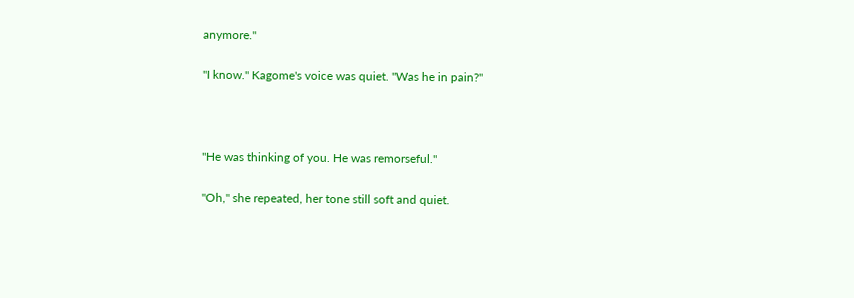anymore."

"I know." Kagome's voice was quiet. "Was he in pain?"



"He was thinking of you. He was remorseful."

"Oh," she repeated, her tone still soft and quiet.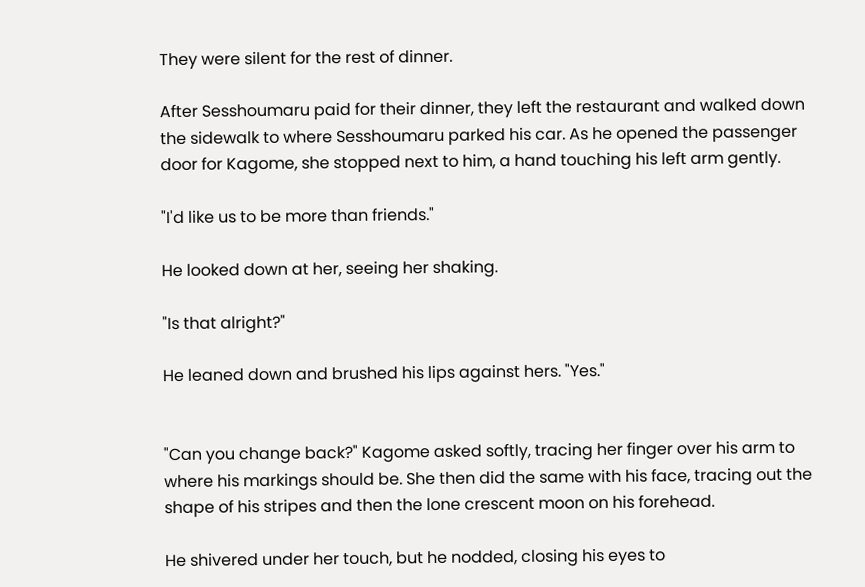They were silent for the rest of dinner.

After Sesshoumaru paid for their dinner, they left the restaurant and walked down the sidewalk to where Sesshoumaru parked his car. As he opened the passenger door for Kagome, she stopped next to him, a hand touching his left arm gently.

"I'd like us to be more than friends."

He looked down at her, seeing her shaking.

"Is that alright?"

He leaned down and brushed his lips against hers. "Yes."


"Can you change back?" Kagome asked softly, tracing her finger over his arm to where his markings should be. She then did the same with his face, tracing out the shape of his stripes and then the lone crescent moon on his forehead.

He shivered under her touch, but he nodded, closing his eyes to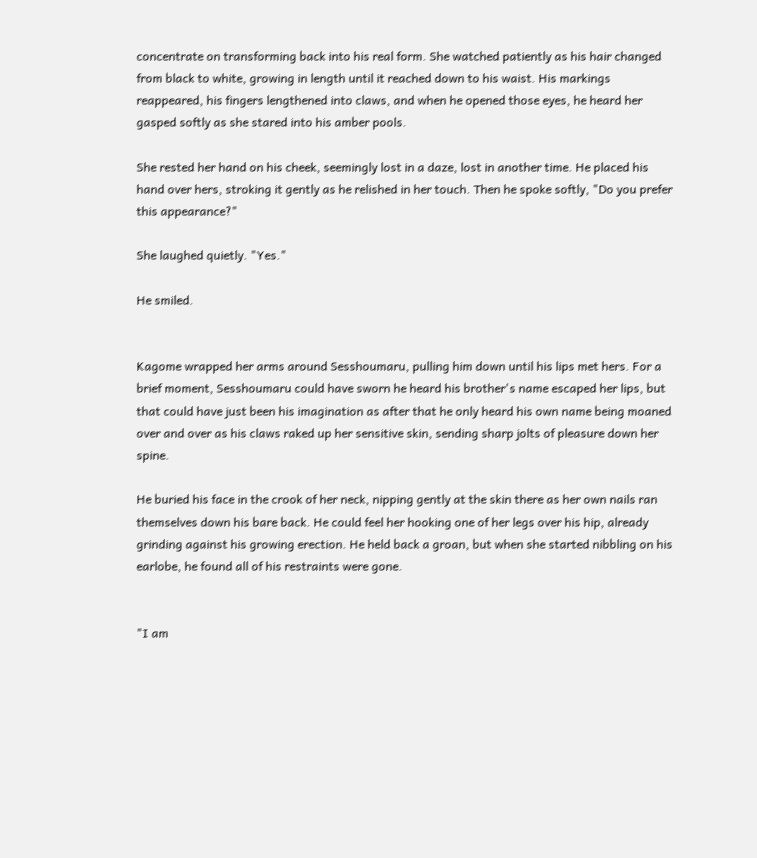concentrate on transforming back into his real form. She watched patiently as his hair changed from black to white, growing in length until it reached down to his waist. His markings reappeared, his fingers lengthened into claws, and when he opened those eyes, he heard her gasped softly as she stared into his amber pools.

She rested her hand on his cheek, seemingly lost in a daze, lost in another time. He placed his hand over hers, stroking it gently as he relished in her touch. Then he spoke softly, "Do you prefer this appearance?"

She laughed quietly. "Yes."

He smiled.


Kagome wrapped her arms around Sesshoumaru, pulling him down until his lips met hers. For a brief moment, Sesshoumaru could have sworn he heard his brother's name escaped her lips, but that could have just been his imagination as after that he only heard his own name being moaned over and over as his claws raked up her sensitive skin, sending sharp jolts of pleasure down her spine.

He buried his face in the crook of her neck, nipping gently at the skin there as her own nails ran themselves down his bare back. He could feel her hooking one of her legs over his hip, already grinding against his growing erection. He held back a groan, but when she started nibbling on his earlobe, he found all of his restraints were gone.


"I am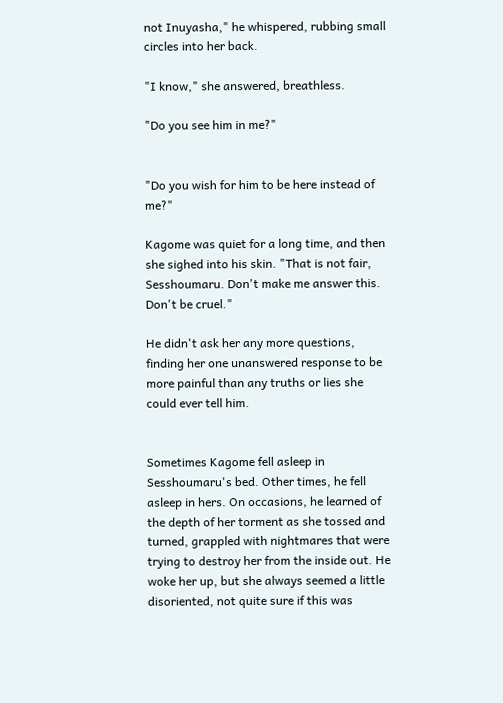not Inuyasha," he whispered, rubbing small circles into her back.

"I know," she answered, breathless.

"Do you see him in me?"


"Do you wish for him to be here instead of me?"

Kagome was quiet for a long time, and then she sighed into his skin. "That is not fair, Sesshoumaru. Don't make me answer this. Don't be cruel."

He didn't ask her any more questions, finding her one unanswered response to be more painful than any truths or lies she could ever tell him.


Sometimes Kagome fell asleep in Sesshoumaru's bed. Other times, he fell asleep in hers. On occasions, he learned of the depth of her torment as she tossed and turned, grappled with nightmares that were trying to destroy her from the inside out. He woke her up, but she always seemed a little disoriented, not quite sure if this was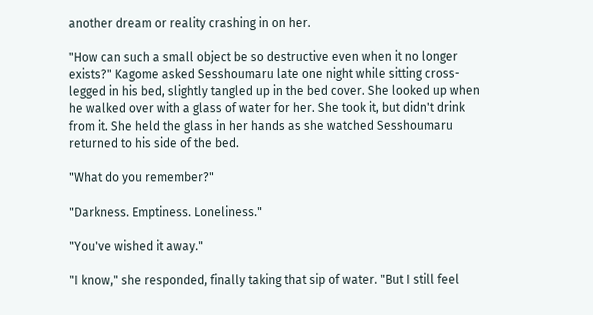another dream or reality crashing in on her.

"How can such a small object be so destructive even when it no longer exists?" Kagome asked Sesshoumaru late one night while sitting cross-legged in his bed, slightly tangled up in the bed cover. She looked up when he walked over with a glass of water for her. She took it, but didn't drink from it. She held the glass in her hands as she watched Sesshoumaru returned to his side of the bed.

"What do you remember?"

"Darkness. Emptiness. Loneliness."

"You've wished it away."

"I know," she responded, finally taking that sip of water. "But I still feel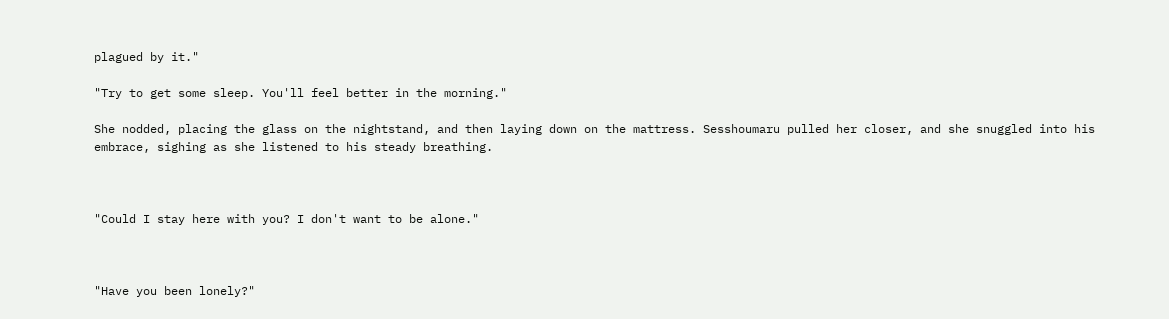plagued by it."

"Try to get some sleep. You'll feel better in the morning."

She nodded, placing the glass on the nightstand, and then laying down on the mattress. Sesshoumaru pulled her closer, and she snuggled into his embrace, sighing as she listened to his steady breathing.



"Could I stay here with you? I don't want to be alone."



"Have you been lonely?"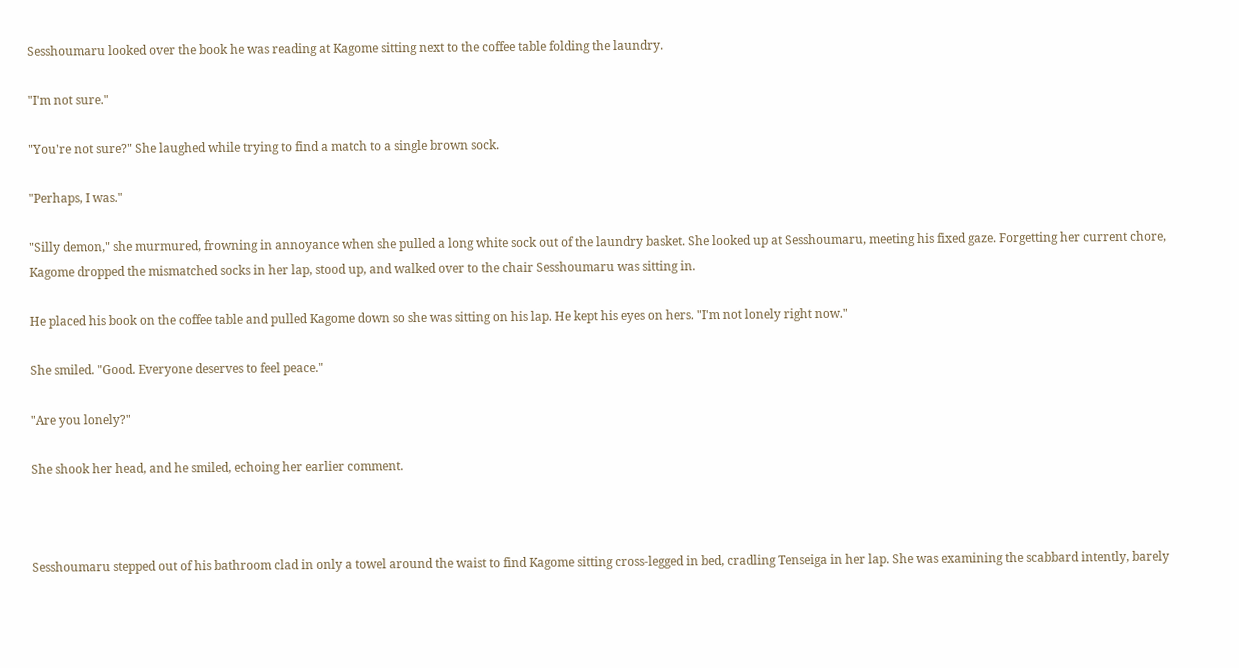Sesshoumaru looked over the book he was reading at Kagome sitting next to the coffee table folding the laundry.

"I'm not sure."

"You're not sure?" She laughed while trying to find a match to a single brown sock.

"Perhaps, I was."

"Silly demon," she murmured, frowning in annoyance when she pulled a long white sock out of the laundry basket. She looked up at Sesshoumaru, meeting his fixed gaze. Forgetting her current chore, Kagome dropped the mismatched socks in her lap, stood up, and walked over to the chair Sesshoumaru was sitting in.

He placed his book on the coffee table and pulled Kagome down so she was sitting on his lap. He kept his eyes on hers. "I'm not lonely right now."

She smiled. "Good. Everyone deserves to feel peace."

"Are you lonely?"

She shook her head, and he smiled, echoing her earlier comment.



Sesshoumaru stepped out of his bathroom clad in only a towel around the waist to find Kagome sitting cross-legged in bed, cradling Tenseiga in her lap. She was examining the scabbard intently, barely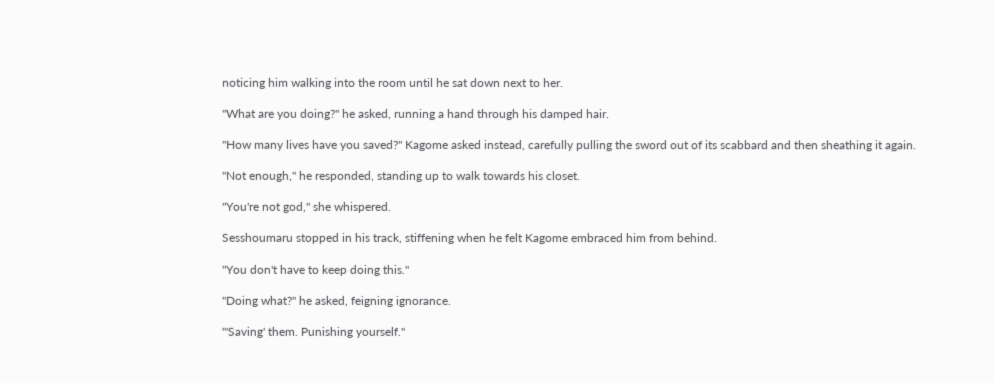noticing him walking into the room until he sat down next to her.

"What are you doing?" he asked, running a hand through his damped hair.

"How many lives have you saved?" Kagome asked instead, carefully pulling the sword out of its scabbard and then sheathing it again.

"Not enough," he responded, standing up to walk towards his closet.

"You're not god," she whispered.

Sesshoumaru stopped in his track, stiffening when he felt Kagome embraced him from behind.

"You don't have to keep doing this."

"Doing what?" he asked, feigning ignorance.

"'Saving' them. Punishing yourself."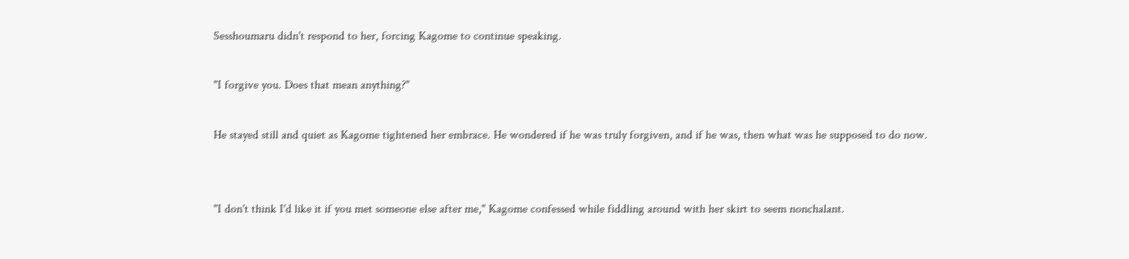Sesshoumaru didn't respond to her, forcing Kagome to continue speaking.

"I forgive you. Does that mean anything?"

He stayed still and quiet as Kagome tightened her embrace. He wondered if he was truly forgiven, and if he was, then what was he supposed to do now.


"I don't think I'd like it if you met someone else after me," Kagome confessed while fiddling around with her skirt to seem nonchalant.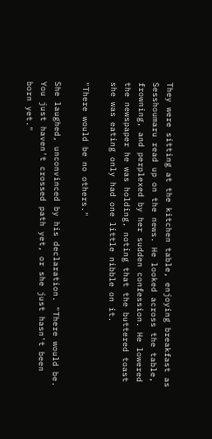They were sitting at the kitchen table, enjoying breakfast as Sesshoumaru read up on the news. He looked across the table, frowning, and perplexed by her sudden confession. He lowered the newspaper he was holding, noting that the buttered toast she was eating only had one little nibble on it.

"There would be no others."

She laughed, unconvinced by his declaration. "There would be. You just haven't crossed path yet, or she just hasn't been born yet."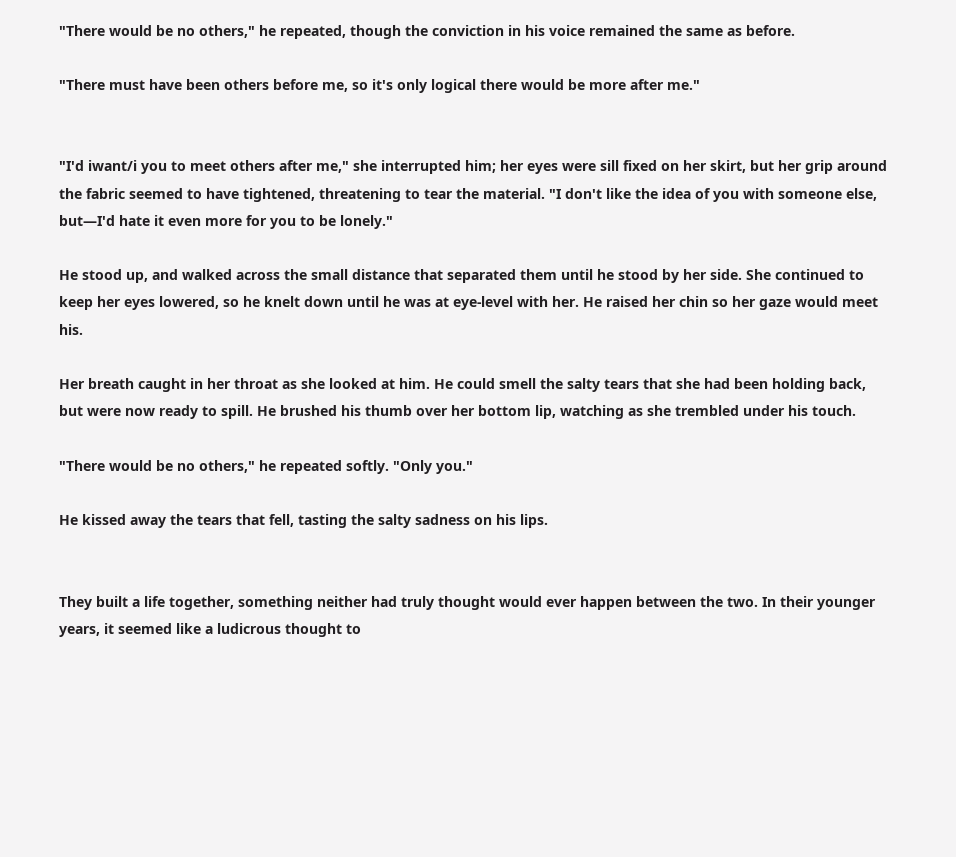"There would be no others," he repeated, though the conviction in his voice remained the same as before.

"There must have been others before me, so it's only logical there would be more after me."


"I'd iwant/i you to meet others after me," she interrupted him; her eyes were sill fixed on her skirt, but her grip around the fabric seemed to have tightened, threatening to tear the material. "I don't like the idea of you with someone else, but—I'd hate it even more for you to be lonely."

He stood up, and walked across the small distance that separated them until he stood by her side. She continued to keep her eyes lowered, so he knelt down until he was at eye-level with her. He raised her chin so her gaze would meet his.

Her breath caught in her throat as she looked at him. He could smell the salty tears that she had been holding back, but were now ready to spill. He brushed his thumb over her bottom lip, watching as she trembled under his touch.

"There would be no others," he repeated softly. "Only you."

He kissed away the tears that fell, tasting the salty sadness on his lips.


They built a life together, something neither had truly thought would ever happen between the two. In their younger years, it seemed like a ludicrous thought to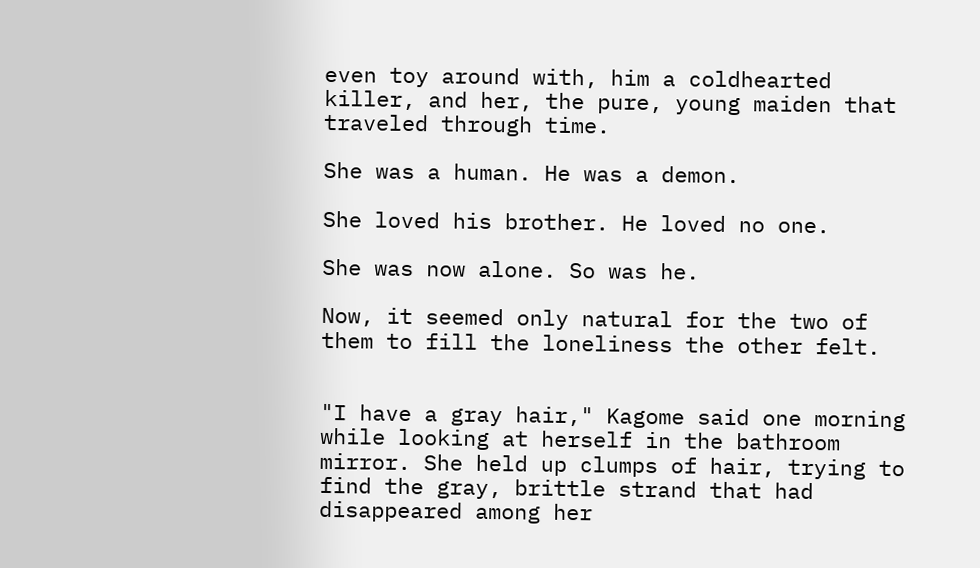even toy around with, him a coldhearted killer, and her, the pure, young maiden that traveled through time.

She was a human. He was a demon.

She loved his brother. He loved no one.

She was now alone. So was he.

Now, it seemed only natural for the two of them to fill the loneliness the other felt.


"I have a gray hair," Kagome said one morning while looking at herself in the bathroom mirror. She held up clumps of hair, trying to find the gray, brittle strand that had disappeared among her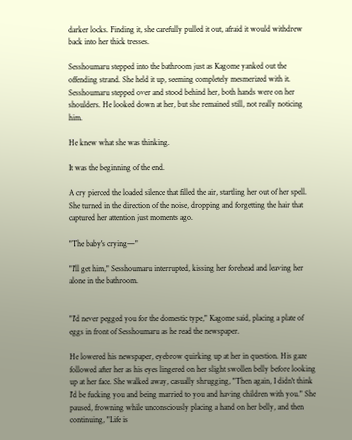darker locks. Finding it, she carefully pulled it out, afraid it would withdrew back into her thick tresses.

Sesshoumaru stepped into the bathroom just as Kagome yanked out the offending strand. She held it up, seeming completely mesmerized with it. Sesshoumaru stepped over and stood behind her, both hands were on her shoulders. He looked down at her, but she remained still, not really noticing him.

He knew what she was thinking.

It was the beginning of the end.

A cry pierced the loaded silence that filled the air, startling her out of her spell. She turned in the direction of the noise, dropping and forgetting the hair that captured her attention just moments ago.

"The baby's crying—"

"I'll get him," Sesshoumaru interrupted, kissing her forehead and leaving her alone in the bathroom.


"I'd never pegged you for the domestic type," Kagome said, placing a plate of eggs in front of Sesshoumaru as he read the newspaper.

He lowered his newspaper, eyebrow quirking up at her in question. His gaze followed after her as his eyes lingered on her slight swollen belly before looking up at her face. She walked away, casually shrugging, "Then again, I didn't think I'd be fucking you and being married to you and having children with you." She paused, frowning while unconsciously placing a hand on her belly, and then continuing, "Life is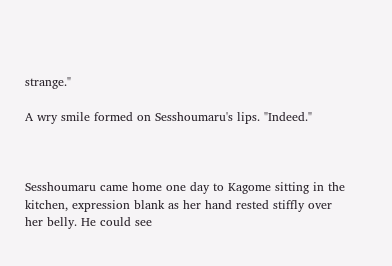strange."

A wry smile formed on Sesshoumaru's lips. "Indeed."



Sesshoumaru came home one day to Kagome sitting in the kitchen, expression blank as her hand rested stiffly over her belly. He could see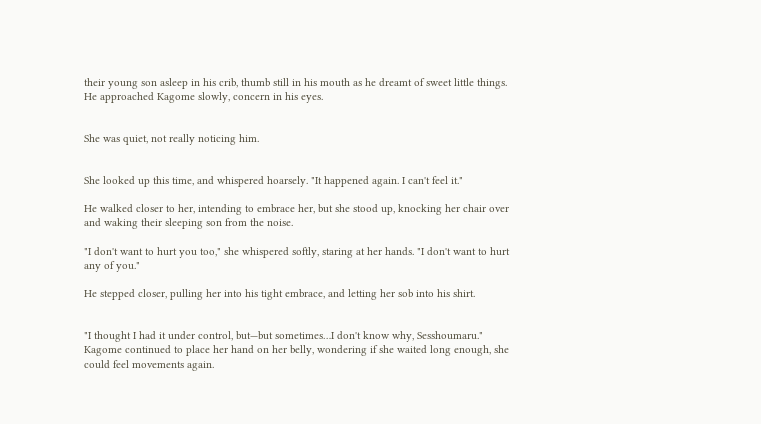their young son asleep in his crib, thumb still in his mouth as he dreamt of sweet little things. He approached Kagome slowly, concern in his eyes.


She was quiet, not really noticing him.


She looked up this time, and whispered hoarsely. "It happened again. I can't feel it."

He walked closer to her, intending to embrace her, but she stood up, knocking her chair over and waking their sleeping son from the noise.

"I don't want to hurt you too," she whispered softly, staring at her hands. "I don't want to hurt any of you."

He stepped closer, pulling her into his tight embrace, and letting her sob into his shirt.


"I thought I had it under control, but—but sometimes…I don't know why, Sesshoumaru." Kagome continued to place her hand on her belly, wondering if she waited long enough, she could feel movements again.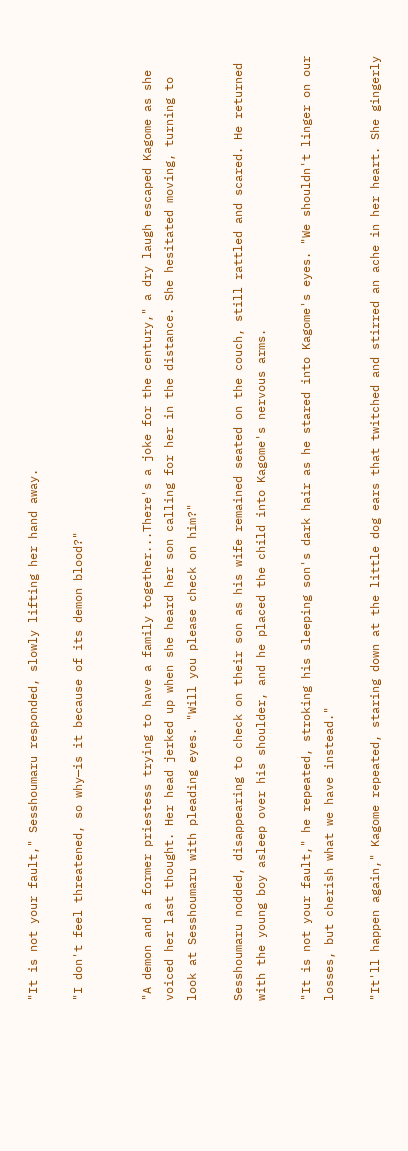"It is not your fault," Sesshoumaru responded, slowly lifting her hand away.

"I don't feel threatened, so why—is it because of its demon blood?"


"A demon and a former priestess trying to have a family together...There's a joke for the century," a dry laugh escaped Kagome as she voiced her last thought. Her head jerked up when she heard her son calling for her in the distance. She hesitated moving, turning to look at Sesshoumaru with pleading eyes. "Will you please check on him?"

Sesshoumaru nodded, disappearing to check on their son as his wife remained seated on the couch, still rattled and scared. He returned with the young boy asleep over his shoulder, and he placed the child into Kagome's nervous arms.

"It is not your fault," he repeated, stroking his sleeping son's dark hair as he stared into Kagome's eyes. "We shouldn't linger on our losses, but cherish what we have instead."

"It'll happen again," Kagome repeated, staring down at the little dog ears that twitched and stirred an ache in her heart. She gingerly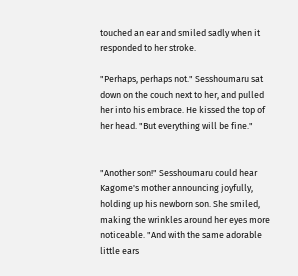touched an ear and smiled sadly when it responded to her stroke.

"Perhaps, perhaps not." Sesshoumaru sat down on the couch next to her, and pulled her into his embrace. He kissed the top of her head. "But everything will be fine."


"Another son!" Sesshoumaru could hear Kagome's mother announcing joyfully, holding up his newborn son. She smiled, making the wrinkles around her eyes more noticeable. "And with the same adorable little ears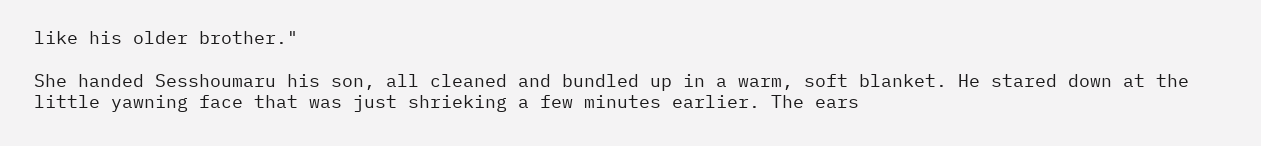like his older brother."

She handed Sesshoumaru his son, all cleaned and bundled up in a warm, soft blanket. He stared down at the little yawning face that was just shrieking a few minutes earlier. The ears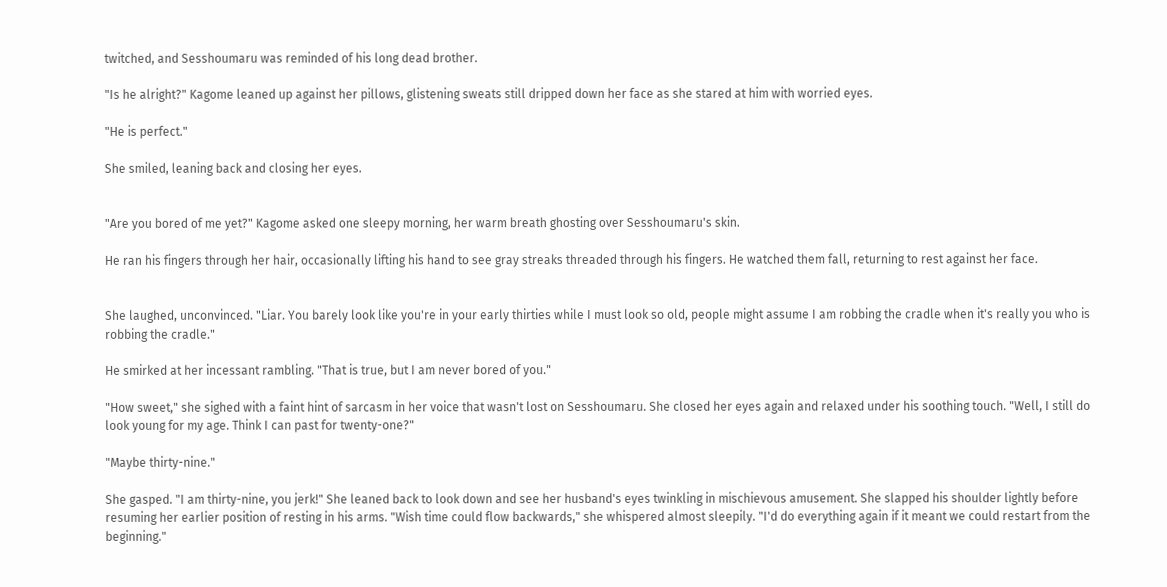twitched, and Sesshoumaru was reminded of his long dead brother.

"Is he alright?" Kagome leaned up against her pillows, glistening sweats still dripped down her face as she stared at him with worried eyes.

"He is perfect."

She smiled, leaning back and closing her eyes.


"Are you bored of me yet?" Kagome asked one sleepy morning, her warm breath ghosting over Sesshoumaru's skin.

He ran his fingers through her hair, occasionally lifting his hand to see gray streaks threaded through his fingers. He watched them fall, returning to rest against her face.


She laughed, unconvinced. "Liar. You barely look like you're in your early thirties while I must look so old, people might assume I am robbing the cradle when it's really you who is robbing the cradle."

He smirked at her incessant rambling. "That is true, but I am never bored of you."

"How sweet," she sighed with a faint hint of sarcasm in her voice that wasn't lost on Sesshoumaru. She closed her eyes again and relaxed under his soothing touch. "Well, I still do look young for my age. Think I can past for twenty-one?"

"Maybe thirty-nine."

She gasped. "I am thirty-nine, you jerk!" She leaned back to look down and see her husband's eyes twinkling in mischievous amusement. She slapped his shoulder lightly before resuming her earlier position of resting in his arms. "Wish time could flow backwards," she whispered almost sleepily. "I'd do everything again if it meant we could restart from the beginning."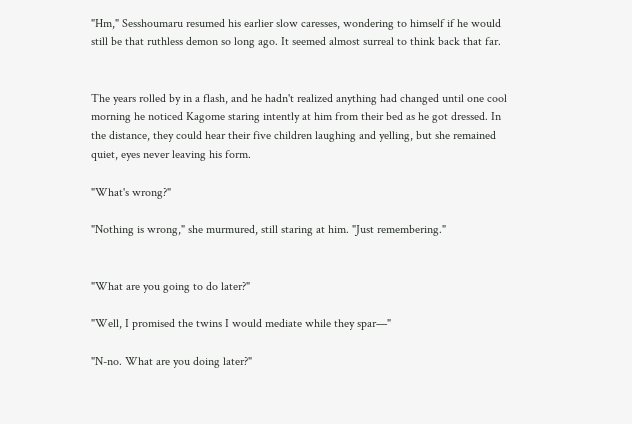"Hm," Sesshoumaru resumed his earlier slow caresses, wondering to himself if he would still be that ruthless demon so long ago. It seemed almost surreal to think back that far.


The years rolled by in a flash, and he hadn't realized anything had changed until one cool morning he noticed Kagome staring intently at him from their bed as he got dressed. In the distance, they could hear their five children laughing and yelling, but she remained quiet, eyes never leaving his form.

"What's wrong?"

"Nothing is wrong," she murmured, still staring at him. "Just remembering."


"What are you going to do later?"

"Well, I promised the twins I would mediate while they spar—"

"N-no. What are you doing later?"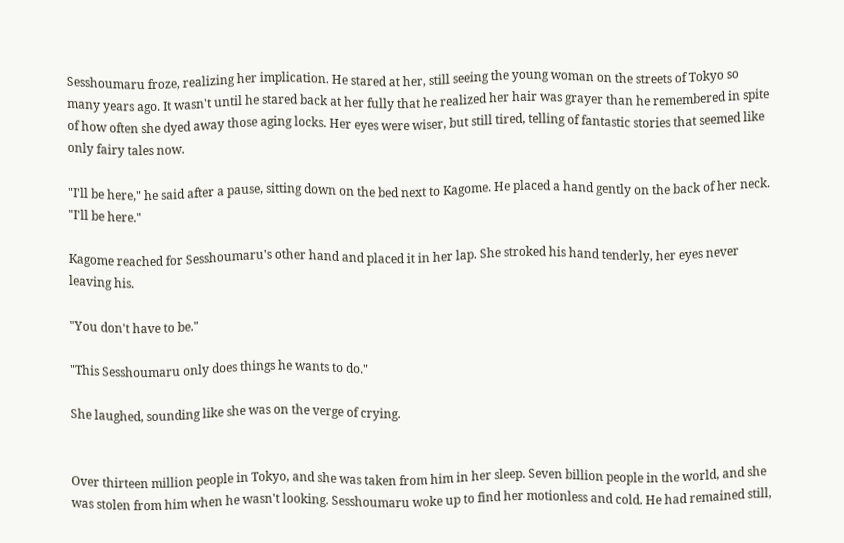Sesshoumaru froze, realizing her implication. He stared at her, still seeing the young woman on the streets of Tokyo so many years ago. It wasn't until he stared back at her fully that he realized her hair was grayer than he remembered in spite of how often she dyed away those aging locks. Her eyes were wiser, but still tired, telling of fantastic stories that seemed like only fairy tales now.

"I'll be here," he said after a pause, sitting down on the bed next to Kagome. He placed a hand gently on the back of her neck. "I'll be here."

Kagome reached for Sesshoumaru's other hand and placed it in her lap. She stroked his hand tenderly, her eyes never leaving his.

"You don't have to be."

"This Sesshoumaru only does things he wants to do."

She laughed, sounding like she was on the verge of crying.


Over thirteen million people in Tokyo, and she was taken from him in her sleep. Seven billion people in the world, and she was stolen from him when he wasn't looking. Sesshoumaru woke up to find her motionless and cold. He had remained still,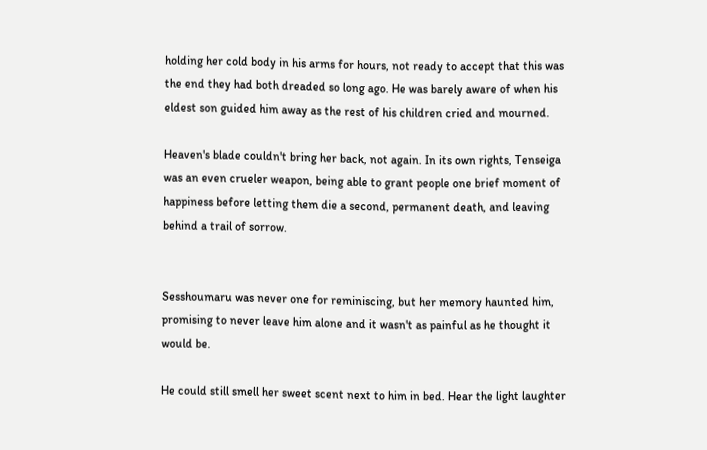holding her cold body in his arms for hours, not ready to accept that this was the end they had both dreaded so long ago. He was barely aware of when his eldest son guided him away as the rest of his children cried and mourned.

Heaven's blade couldn't bring her back, not again. In its own rights, Tenseiga was an even crueler weapon, being able to grant people one brief moment of happiness before letting them die a second, permanent death, and leaving behind a trail of sorrow.


Sesshoumaru was never one for reminiscing, but her memory haunted him, promising to never leave him alone and it wasn't as painful as he thought it would be.

He could still smell her sweet scent next to him in bed. Hear the light laughter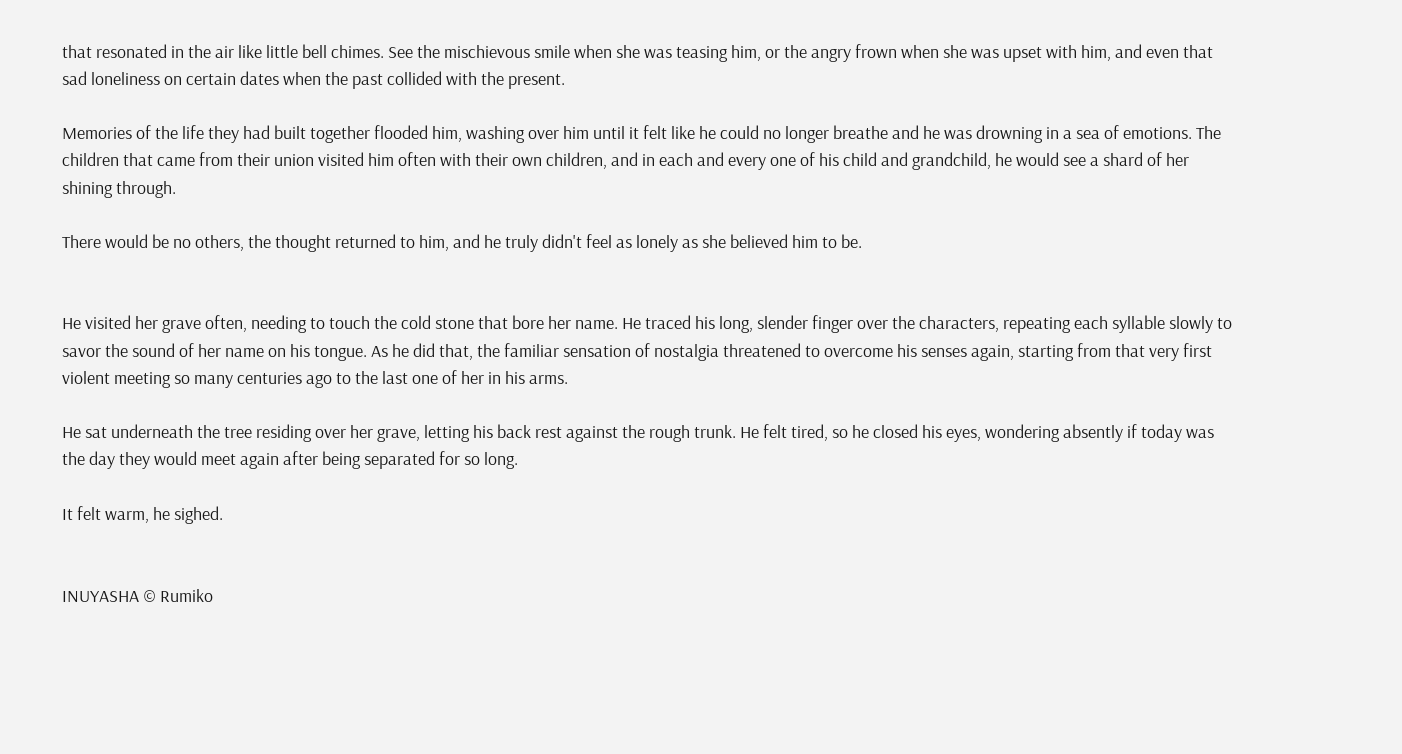that resonated in the air like little bell chimes. See the mischievous smile when she was teasing him, or the angry frown when she was upset with him, and even that sad loneliness on certain dates when the past collided with the present.

Memories of the life they had built together flooded him, washing over him until it felt like he could no longer breathe and he was drowning in a sea of emotions. The children that came from their union visited him often with their own children, and in each and every one of his child and grandchild, he would see a shard of her shining through.

There would be no others, the thought returned to him, and he truly didn't feel as lonely as she believed him to be.


He visited her grave often, needing to touch the cold stone that bore her name. He traced his long, slender finger over the characters, repeating each syllable slowly to savor the sound of her name on his tongue. As he did that, the familiar sensation of nostalgia threatened to overcome his senses again, starting from that very first violent meeting so many centuries ago to the last one of her in his arms.

He sat underneath the tree residing over her grave, letting his back rest against the rough trunk. He felt tired, so he closed his eyes, wondering absently if today was the day they would meet again after being separated for so long.

It felt warm, he sighed.


INUYASHA © Rumiko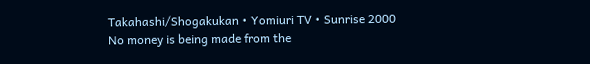Takahashi/Shogakukan • Yomiuri TV • Sunrise 2000
No money is being made from the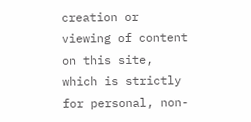creation or viewing of content on this site, which is strictly for personal, non-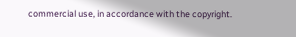commercial use, in accordance with the copyright.